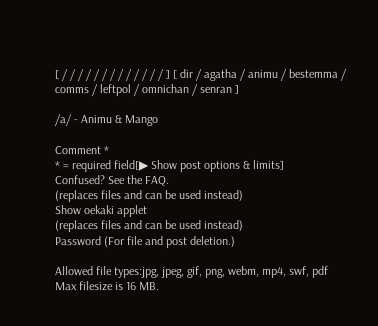[ / / / / / / / / / / / / / ] [ dir / agatha / animu / bestemma / comms / leftpol / omnichan / senran ]

/a/ - Animu & Mango

Comment *
* = required field[▶ Show post options & limits]
Confused? See the FAQ.
(replaces files and can be used instead)
Show oekaki applet
(replaces files and can be used instead)
Password (For file and post deletion.)

Allowed file types:jpg, jpeg, gif, png, webm, mp4, swf, pdf
Max filesize is 16 MB.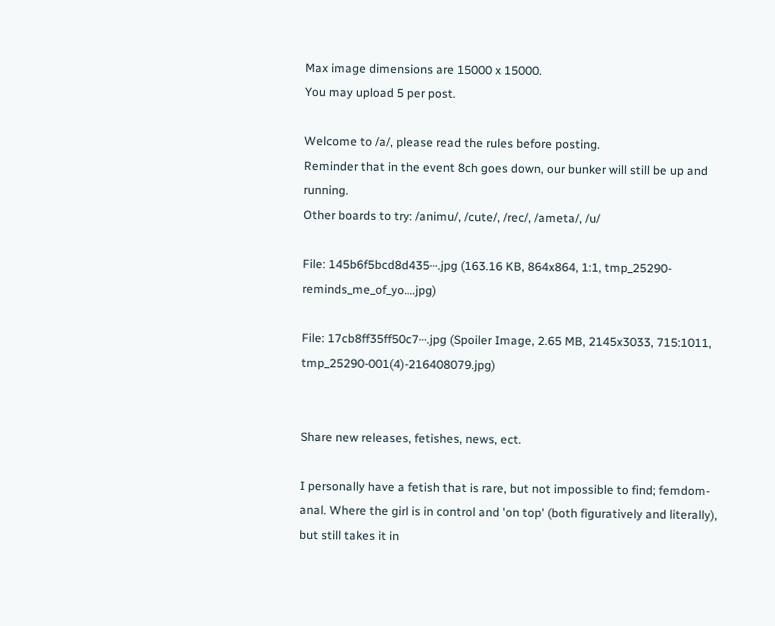Max image dimensions are 15000 x 15000.
You may upload 5 per post.

Welcome to /a/, please read the rules before posting.
Reminder that in the event 8ch goes down, our bunker will still be up and running.
Other boards to try: /animu/, /cute/, /rec/, /ameta/, /u/

File: 145b6f5bcd8d435⋯.jpg (163.16 KB, 864x864, 1:1, tmp_25290-reminds_me_of_yo….jpg)

File: 17cb8ff35ff50c7⋯.jpg (Spoiler Image, 2.65 MB, 2145x3033, 715:1011, tmp_25290-001(4)-216408079.jpg)


Share new releases, fetishes, news, ect.

I personally have a fetish that is rare, but not impossible to find; femdom-anal. Where the girl is in control and 'on top' (both figuratively and literally), but still takes it in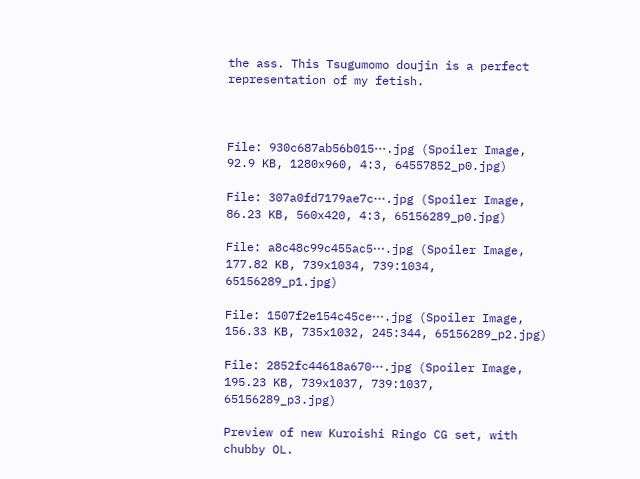the ass. This Tsugumomo doujin is a perfect representation of my fetish.



File: 930c687ab56b015⋯.jpg (Spoiler Image, 92.9 KB, 1280x960, 4:3, 64557852_p0.jpg)

File: 307a0fd7179ae7c⋯.jpg (Spoiler Image, 86.23 KB, 560x420, 4:3, 65156289_p0.jpg)

File: a8c48c99c455ac5⋯.jpg (Spoiler Image, 177.82 KB, 739x1034, 739:1034, 65156289_p1.jpg)

File: 1507f2e154c45ce⋯.jpg (Spoiler Image, 156.33 KB, 735x1032, 245:344, 65156289_p2.jpg)

File: 2852fc44618a670⋯.jpg (Spoiler Image, 195.23 KB, 739x1037, 739:1037, 65156289_p3.jpg)

Preview of new Kuroishi Ringo CG set, with chubby OL.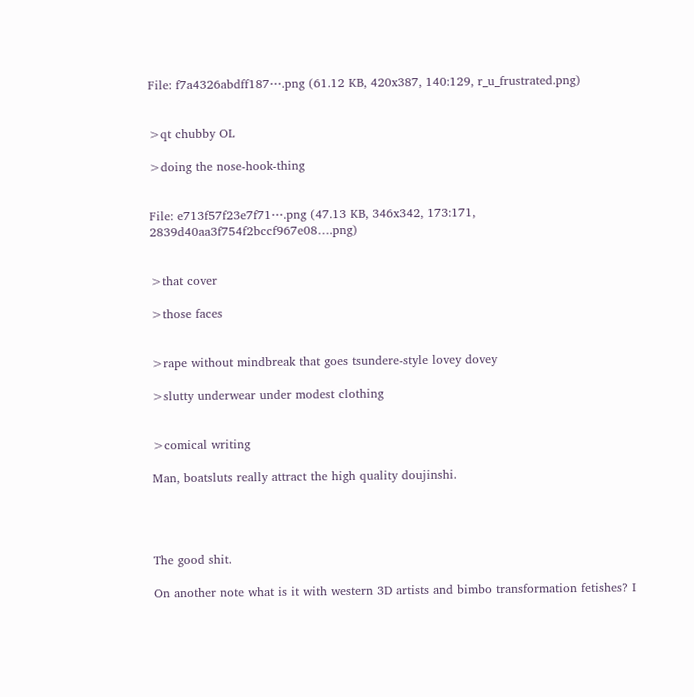File: f7a4326abdff187⋯.png (61.12 KB, 420x387, 140:129, r_u_frustrated.png)


>qt chubby OL

>doing the nose-hook-thing


File: e713f57f23e7f71⋯.png (47.13 KB, 346x342, 173:171, 2839d40aa3f754f2bccf967e08….png)


>that cover

>those faces


>rape without mindbreak that goes tsundere-style lovey dovey

>slutty underwear under modest clothing


>comical writing

Man, boatsluts really attract the high quality doujinshi.




The good shit.

On another note what is it with western 3D artists and bimbo transformation fetishes? I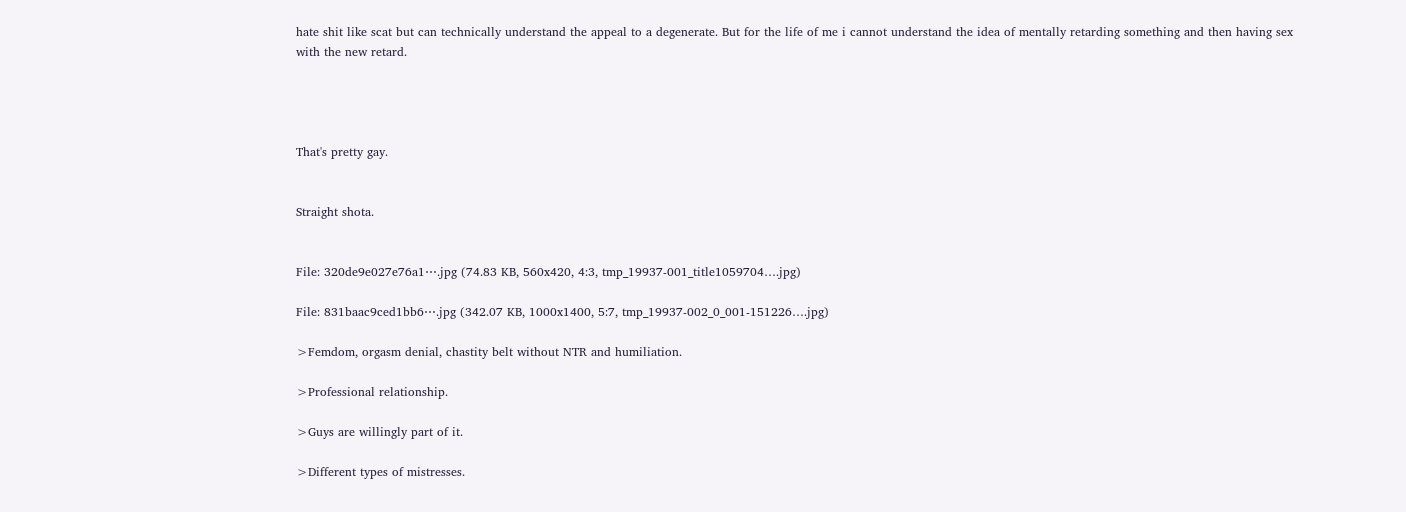hate shit like scat but can technically understand the appeal to a degenerate. But for the life of me i cannot understand the idea of mentally retarding something and then having sex with the new retard.




That's pretty gay.


Straight shota.


File: 320de9e027e76a1⋯.jpg (74.83 KB, 560x420, 4:3, tmp_19937-001_title1059704….jpg)

File: 831baac9ced1bb6⋯.jpg (342.07 KB, 1000x1400, 5:7, tmp_19937-002_0_001-151226….jpg)

>Femdom, orgasm denial, chastity belt without NTR and humiliation.

>Professional relationship.

>Guys are willingly part of it.

>Different types of mistresses.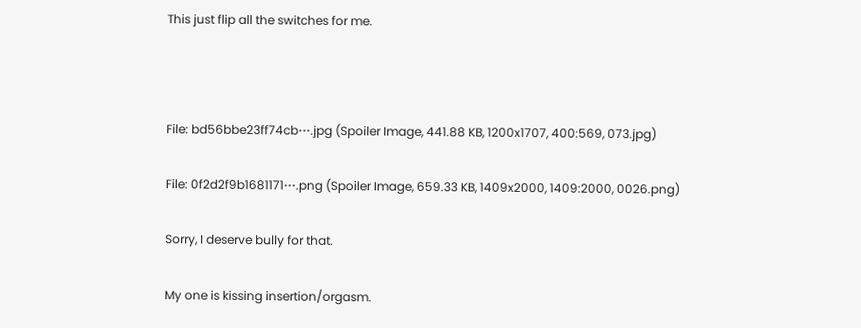This just flip all the switches for me.



File: bd56bbe23ff74cb⋯.jpg (Spoiler Image, 441.88 KB, 1200x1707, 400:569, 073.jpg)

File: 0f2d2f9b1681171⋯.png (Spoiler Image, 659.33 KB, 1409x2000, 1409:2000, 0026.png)

Sorry, I deserve bully for that.

My one is kissing insertion/orgasm.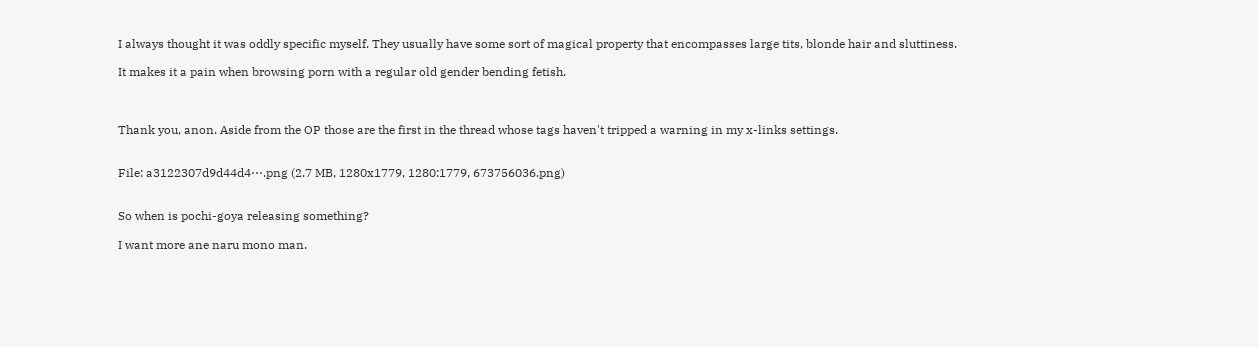I always thought it was oddly specific myself. They usually have some sort of magical property that encompasses large tits, blonde hair and sluttiness.

It makes it a pain when browsing porn with a regular old gender bending fetish.



Thank you, anon. Aside from the OP those are the first in the thread whose tags haven't tripped a warning in my x-links settings.


File: a3122307d9d44d4⋯.png (2.7 MB, 1280x1779, 1280:1779, 673756036.png)


So when is pochi-goya releasing something?

I want more ane naru mono man.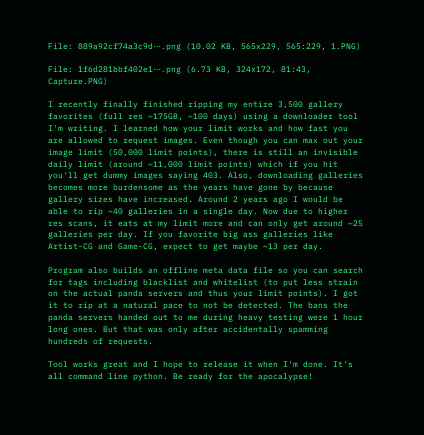File: 889a92cf74a3c9d⋯.png (10.02 KB, 565x229, 565:229, 1.PNG)

File: 1f6d281bbf402e1⋯.png (6.73 KB, 324x172, 81:43, Capture.PNG)

I recently finally finished ripping my entire 3,500 gallery favorites (full res ~175GB, ~100 days) using a downloader tool I'm writing. I learned how your limit works and how fast you are allowed to request images. Even though you can max out your image limit (50,000 limit points), there is still an invisible daily limit (around ~11,000 limit points) which if you hit you'll get dummy images saying 403. Also, downloading galleries becomes more burdensome as the years have gone by because gallery sizes have increased. Around 2 years ago I would be able to rip ~40 galleries in a single day. Now due to higher res scans, it eats at my limit more and can only get around ~25 galleries per day. If you favorite big ass galleries like Artist-CG and Game-CG, expect to get maybe ~13 per day.

Program also builds an offline meta data file so you can search for tags including blacklist and whitelist (to put less strain on the actual panda servers and thus your limit points). I got it to rip at a natural pace to not be detected. The bans the panda servers handed out to me during heavy testing were 1 hour long ones. But that was only after accidentally spamming hundreds of requests.

Tool works great and I hope to release it when I'm done. It's all command line python. Be ready for the apocalypse!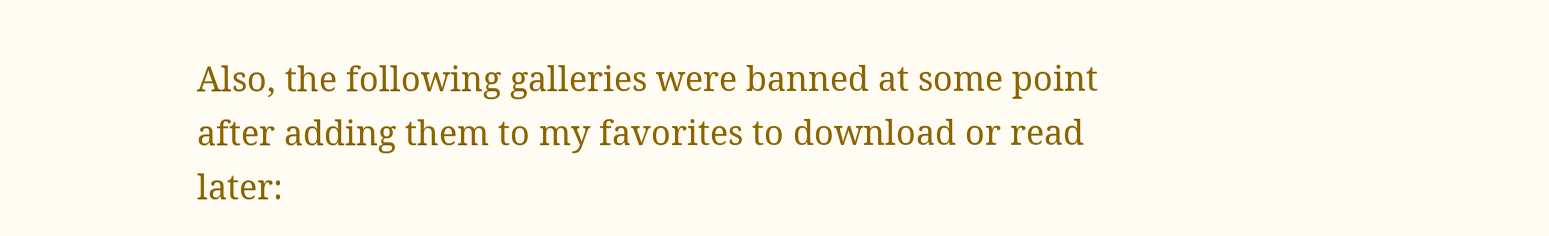Also, the following galleries were banned at some point after adding them to my favorites to download or read later: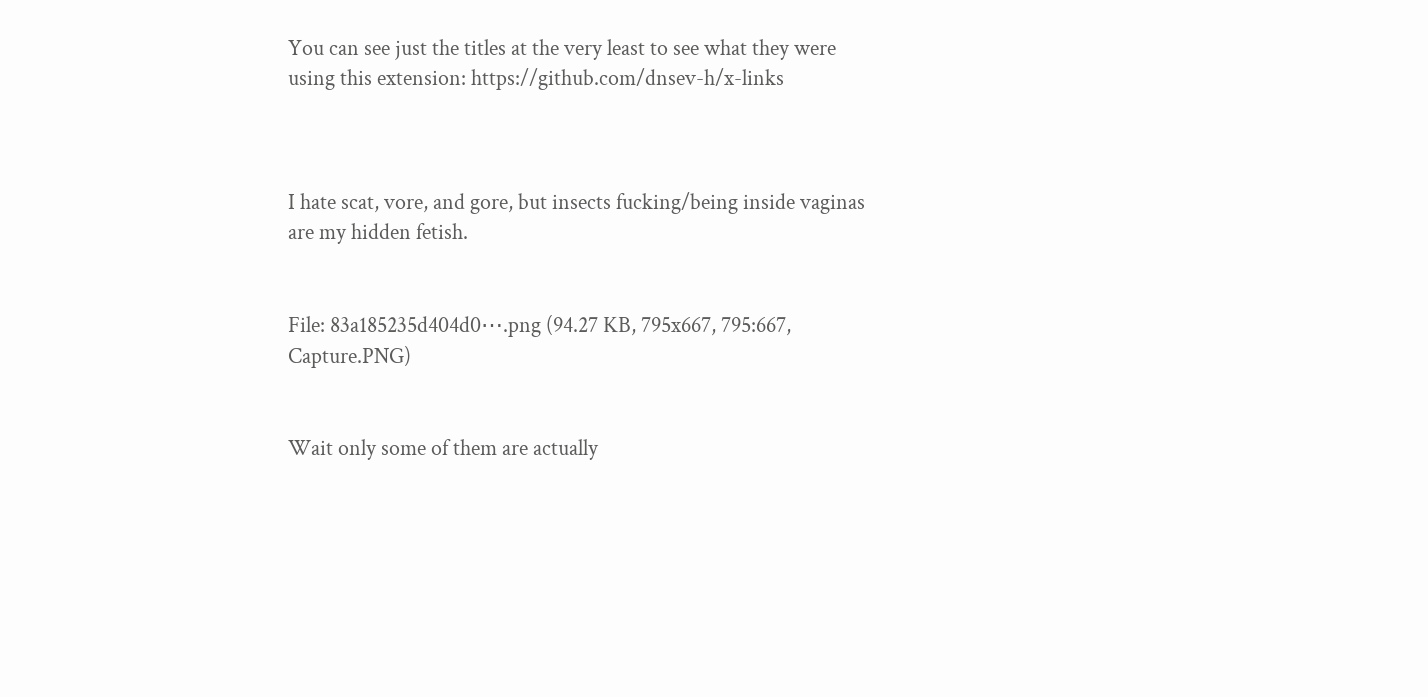You can see just the titles at the very least to see what they were using this extension: https://github.com/dnsev-h/x-links



I hate scat, vore, and gore, but insects fucking/being inside vaginas are my hidden fetish.


File: 83a185235d404d0⋯.png (94.27 KB, 795x667, 795:667, Capture.PNG)


Wait only some of them are actually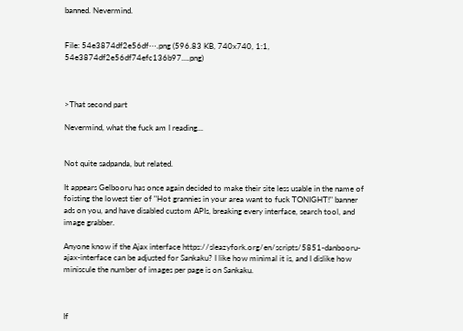banned. Nevermind.


File: 54e3874df2e56df⋯.png (596.83 KB, 740x740, 1:1, 54e3874df2e56df74efc136b97….png)



>That second part

Nevermind, what the fuck am I reading...


Not quite sadpanda, but related.

It appears Gelbooru has once again decided to make their site less usable in the name of foisting the lowest tier of "Hot grannies in your area want to fuck TONIGHT!" banner ads on you, and have disabled custom APIs, breaking every interface, search tool, and image grabber.

Anyone know if the Ajax interface https://sleazyfork.org/en/scripts/5851-danbooru-ajax-interface can be adjusted for Sankaku? I like how minimal it is, and I dislike how miniscule the number of images per page is on Sankaku.



If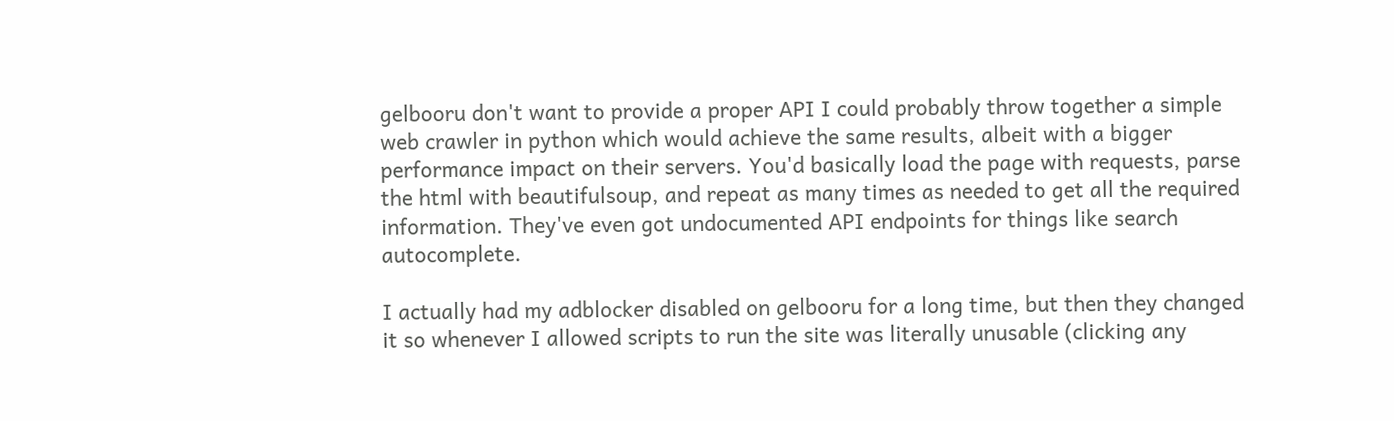gelbooru don't want to provide a proper API I could probably throw together a simple web crawler in python which would achieve the same results, albeit with a bigger performance impact on their servers. You'd basically load the page with requests, parse the html with beautifulsoup, and repeat as many times as needed to get all the required information. They've even got undocumented API endpoints for things like search autocomplete.

I actually had my adblocker disabled on gelbooru for a long time, but then they changed it so whenever I allowed scripts to run the site was literally unusable (clicking any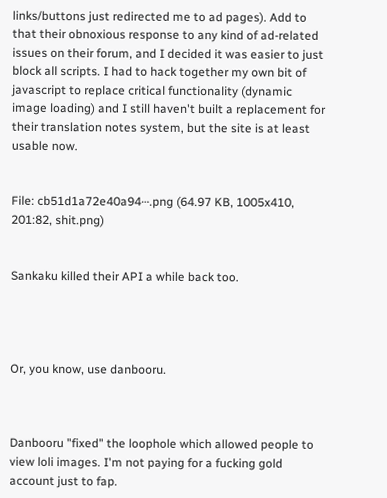links/buttons just redirected me to ad pages). Add to that their obnoxious response to any kind of ad-related issues on their forum, and I decided it was easier to just block all scripts. I had to hack together my own bit of javascript to replace critical functionality (dynamic image loading) and I still haven't built a replacement for their translation notes system, but the site is at least usable now.


File: cb51d1a72e40a94⋯.png (64.97 KB, 1005x410, 201:82, shit.png)


Sankaku killed their API a while back too.




Or, you know, use danbooru.



Danbooru "fixed" the loophole which allowed people to view loli images. I'm not paying for a fucking gold account just to fap.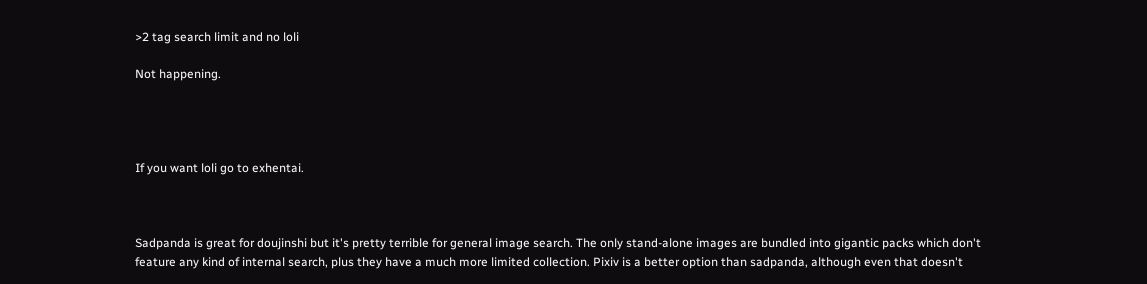>2 tag search limit and no loli

Not happening.




If you want loli go to exhentai.



Sadpanda is great for doujinshi but it's pretty terrible for general image search. The only stand-alone images are bundled into gigantic packs which don't feature any kind of internal search, plus they have a much more limited collection. Pixiv is a better option than sadpanda, although even that doesn't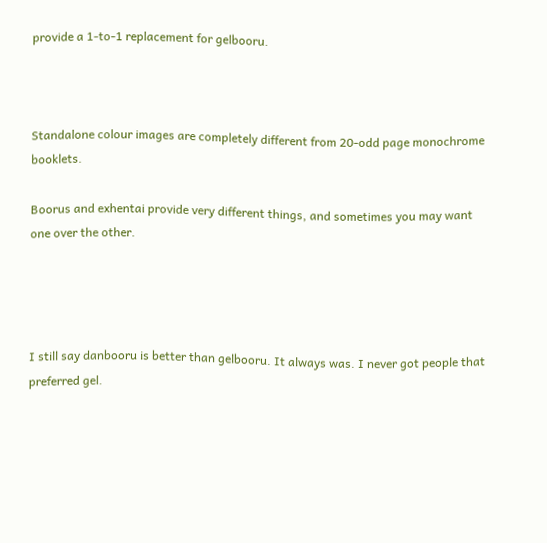provide a 1-to-1 replacement for gelbooru.



Standalone colour images are completely different from 20-odd page monochrome booklets.

Boorus and exhentai provide very different things, and sometimes you may want one over the other.




I still say danbooru is better than gelbooru. It always was. I never got people that preferred gel.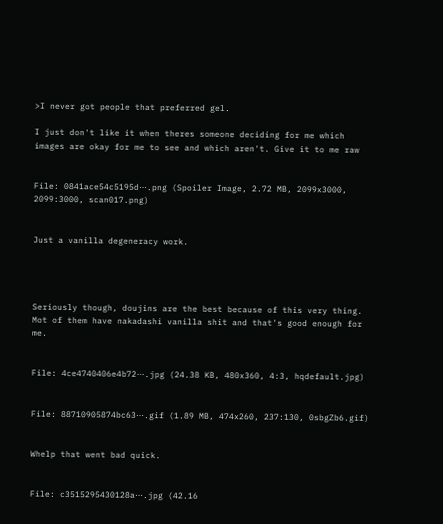>I never got people that preferred gel.

I just don't like it when theres someone deciding for me which images are okay for me to see and which aren't. Give it to me raw


File: 0841ace54c5195d⋯.png (Spoiler Image, 2.72 MB, 2099x3000, 2099:3000, scan017.png)


Just a vanilla degeneracy work.




Seriously though, doujins are the best because of this very thing. Mot of them have nakadashi vanilla shit and that's good enough for me.


File: 4ce4740406e4b72⋯.jpg (24.38 KB, 480x360, 4:3, hqdefault.jpg)


File: 88710905874bc63⋯.gif (1.89 MB, 474x260, 237:130, 0sbgZb6.gif)


Whelp that went bad quick.


File: c3515295430128a⋯.jpg (42.16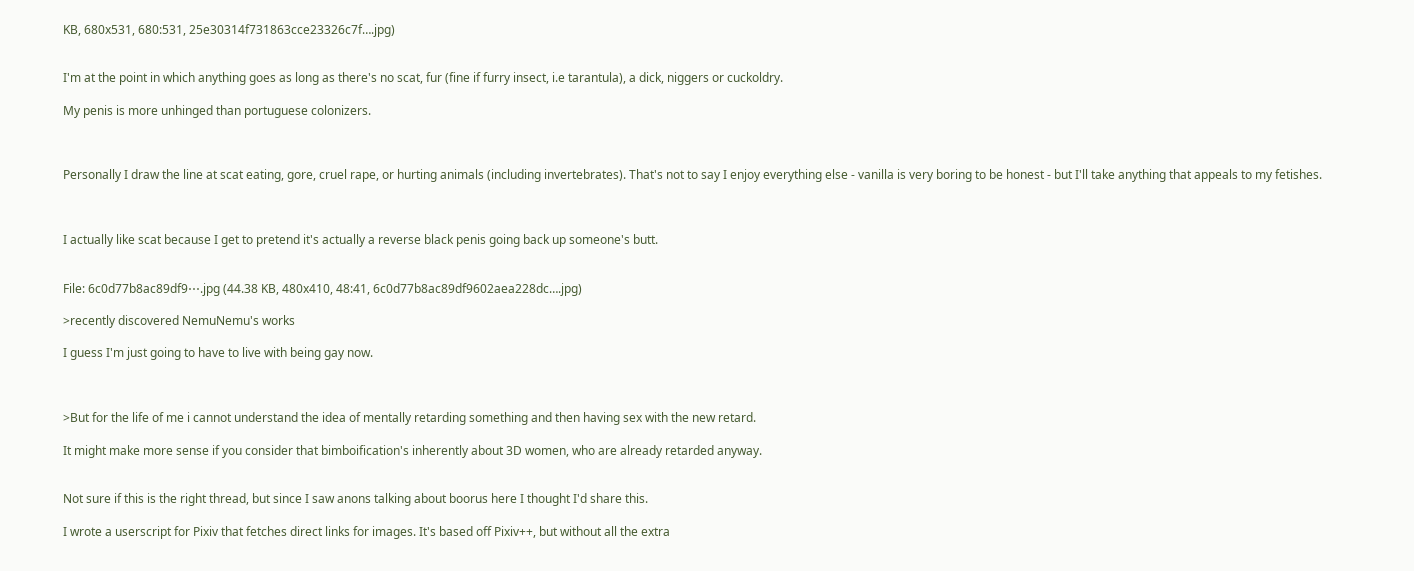KB, 680x531, 680:531, 25e30314f731863cce23326c7f….jpg)


I'm at the point in which anything goes as long as there's no scat, fur (fine if furry insect, i.e tarantula), a dick, niggers or cuckoldry.

My penis is more unhinged than portuguese colonizers.



Personally I draw the line at scat eating, gore, cruel rape, or hurting animals (including invertebrates). That's not to say I enjoy everything else - vanilla is very boring to be honest - but I'll take anything that appeals to my fetishes.



I actually like scat because I get to pretend it's actually a reverse black penis going back up someone's butt.


File: 6c0d77b8ac89df9⋯.jpg (44.38 KB, 480x410, 48:41, 6c0d77b8ac89df9602aea228dc….jpg)

>recently discovered NemuNemu's works

I guess I'm just going to have to live with being gay now.



>But for the life of me i cannot understand the idea of mentally retarding something and then having sex with the new retard.

It might make more sense if you consider that bimboification's inherently about 3D women, who are already retarded anyway.


Not sure if this is the right thread, but since I saw anons talking about boorus here I thought I'd share this.

I wrote a userscript for Pixiv that fetches direct links for images. It's based off Pixiv++, but without all the extra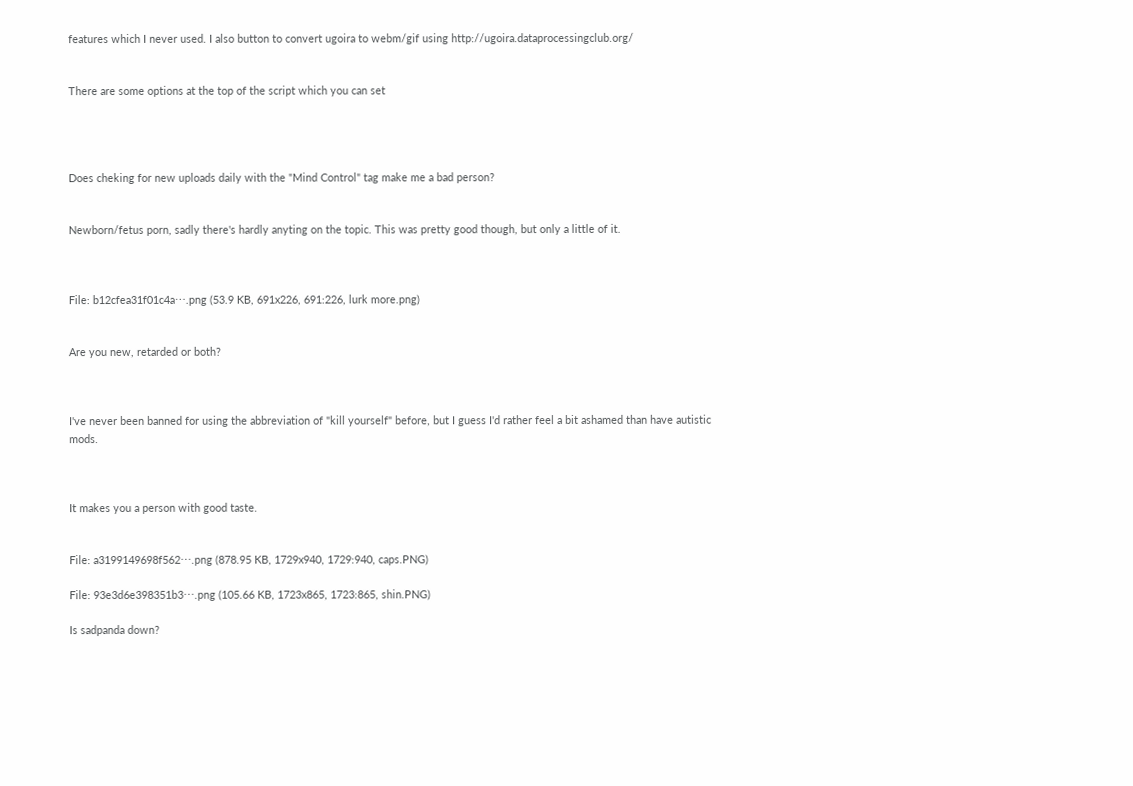features which I never used. I also button to convert ugoira to webm/gif using http://ugoira.dataprocessingclub.org/


There are some options at the top of the script which you can set




Does cheking for new uploads daily with the "Mind Control" tag make me a bad person?


Newborn/fetus porn, sadly there's hardly anyting on the topic. This was pretty good though, but only a little of it.



File: b12cfea31f01c4a⋯.png (53.9 KB, 691x226, 691:226, lurk more.png)


Are you new, retarded or both?



I've never been banned for using the abbreviation of "kill yourself" before, but I guess I'd rather feel a bit ashamed than have autistic mods.



It makes you a person with good taste.


File: a3199149698f562⋯.png (878.95 KB, 1729x940, 1729:940, caps.PNG)

File: 93e3d6e398351b3⋯.png (105.66 KB, 1723x865, 1723:865, shin.PNG)

Is sadpanda down?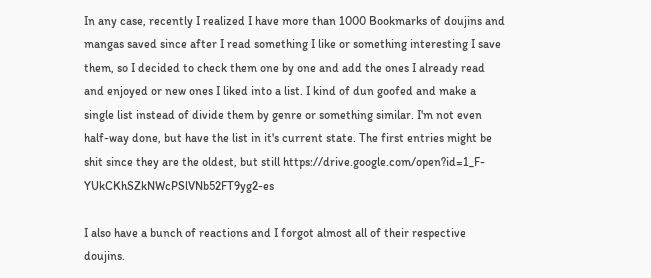In any case, recently I realized I have more than 1000 Bookmarks of doujins and mangas saved since after I read something I like or something interesting I save them, so I decided to check them one by one and add the ones I already read and enjoyed or new ones I liked into a list. I kind of dun goofed and make a single list instead of divide them by genre or something similar. I'm not even half-way done, but have the list in it's current state. The first entries might be shit since they are the oldest, but still https://drive.google.com/open?id=1_F-YUkCKhSZkNWcPSlVNb52FT9yg2-es

I also have a bunch of reactions and I forgot almost all of their respective doujins.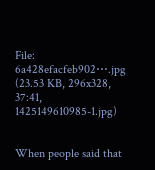File: 6a428efacfeb902⋯.jpg (23.53 KB, 296x328, 37:41, 1425149610985-1.jpg)


When people said that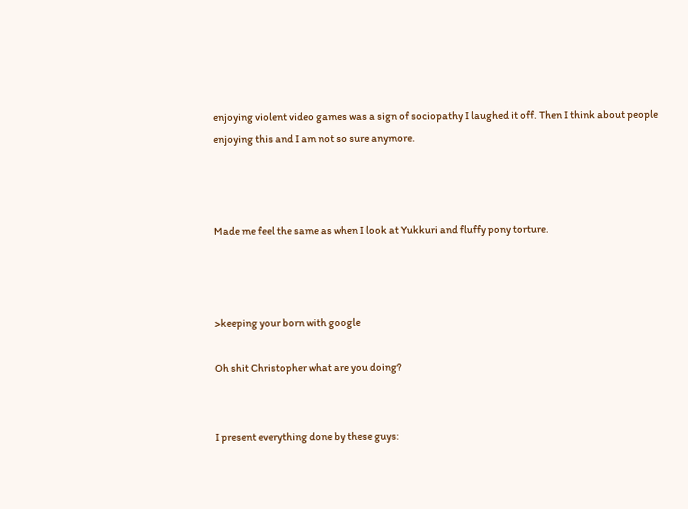enjoying violent video games was a sign of sociopathy I laughed it off. Then I think about people enjoying this and I am not so sure anymore.



Made me feel the same as when I look at Yukkuri and fluffy pony torture.



>keeping your born with google

Oh shit Christopher what are you doing?


I present everything done by these guys: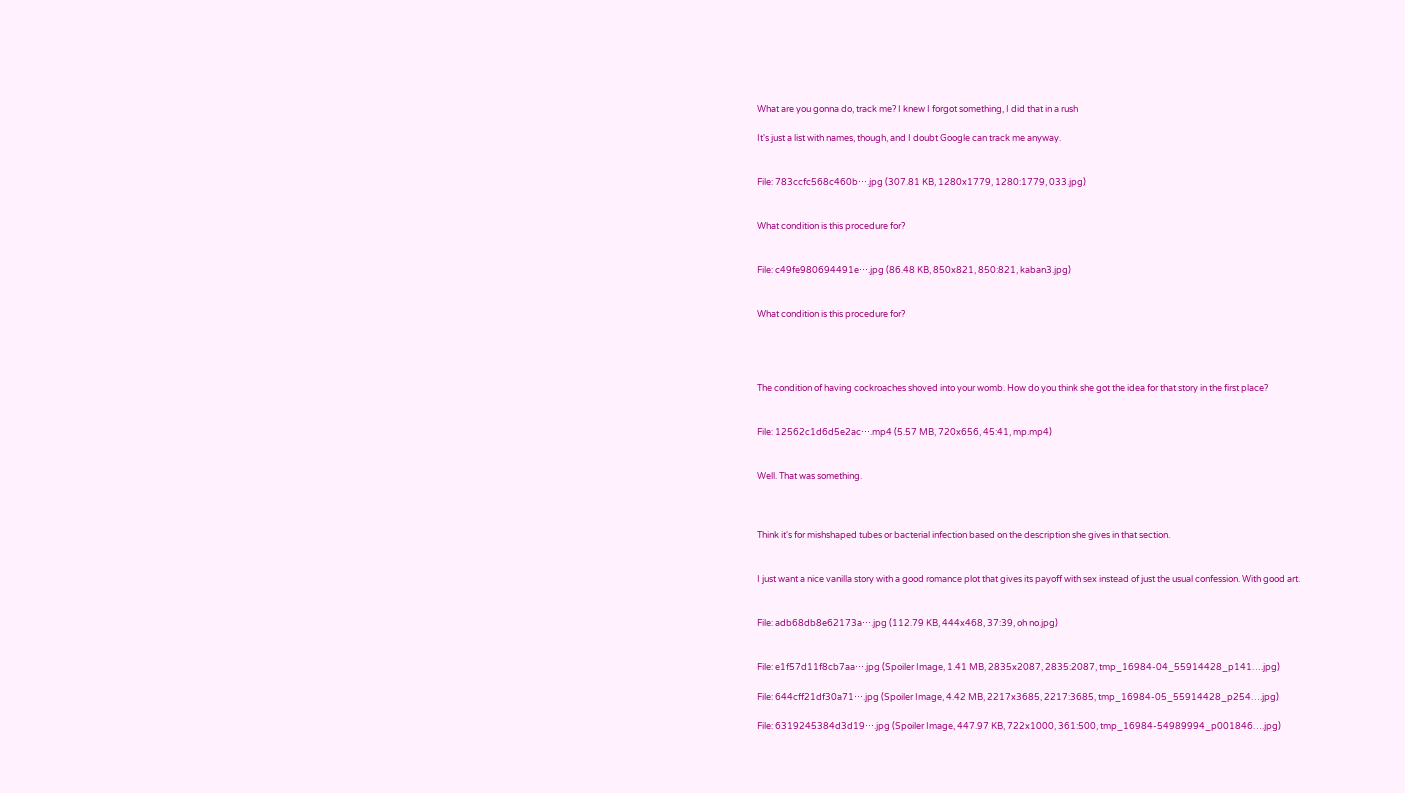What are you gonna do, track me? I knew I forgot something, I did that in a rush

It's just a list with names, though, and I doubt Google can track me anyway.


File: 783ccfc568c460b⋯.jpg (307.81 KB, 1280x1779, 1280:1779, 033.jpg)


What condition is this procedure for?


File: c49fe980694491e⋯.jpg (86.48 KB, 850x821, 850:821, kaban3.jpg)


What condition is this procedure for?




The condition of having cockroaches shoved into your womb. How do you think she got the idea for that story in the first place?


File: 12562c1d6d5e2ac⋯.mp4 (5.57 MB, 720x656, 45:41, mp.mp4)


Well. That was something.



Think it's for mishshaped tubes or bacterial infection based on the description she gives in that section.


I just want a nice vanilla story with a good romance plot that gives its payoff with sex instead of just the usual confession. With good art.


File: adb68db8e62173a⋯.jpg (112.79 KB, 444x468, 37:39, oh no.jpg)


File: e1f57d11f8cb7aa⋯.jpg (Spoiler Image, 1.41 MB, 2835x2087, 2835:2087, tmp_16984-04_55914428_p141….jpg)

File: 644cff21df30a71⋯.jpg (Spoiler Image, 4.42 MB, 2217x3685, 2217:3685, tmp_16984-05_55914428_p254….jpg)

File: 6319245384d3d19⋯.jpg (Spoiler Image, 447.97 KB, 722x1000, 361:500, tmp_16984-54989994_p001846….jpg)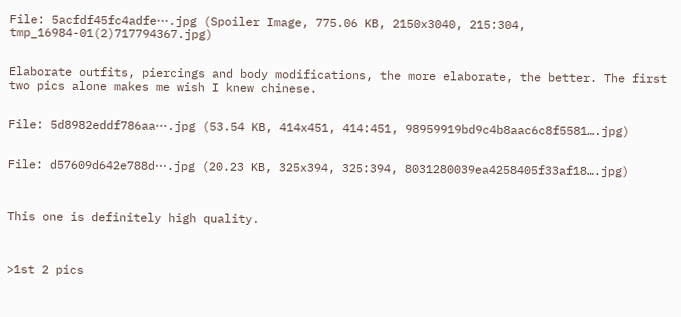File: 5acfdf45fc4adfe⋯.jpg (Spoiler Image, 775.06 KB, 2150x3040, 215:304, tmp_16984-01(2)717794367.jpg)


Elaborate outfits, piercings and body modifications, the more elaborate, the better. The first two pics alone makes me wish I knew chinese.


File: 5d8982eddf786aa⋯.jpg (53.54 KB, 414x451, 414:451, 98959919bd9c4b8aac6c8f5581….jpg)


File: d57609d642e788d⋯.jpg (20.23 KB, 325x394, 325:394, 8031280039ea4258405f33af18….jpg)



This one is definitely high quality.



>1st 2 pics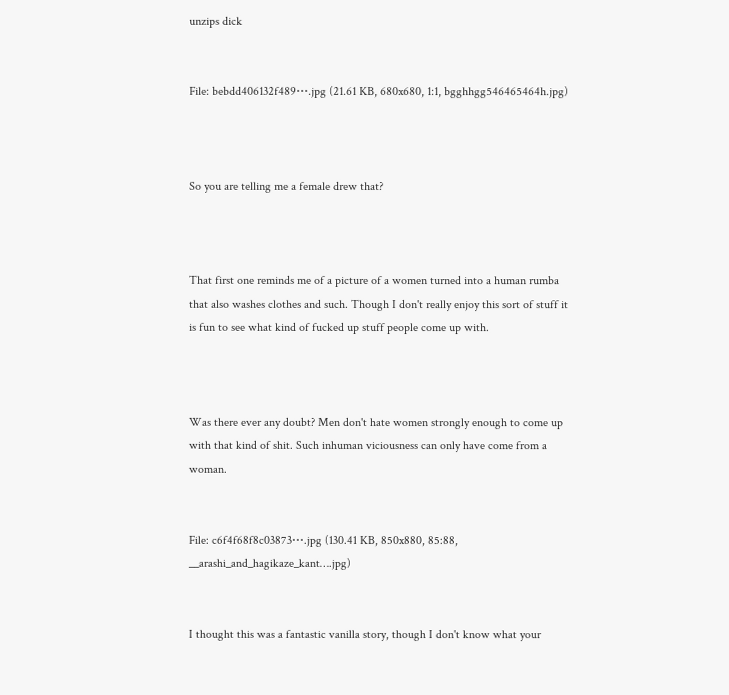unzips dick


File: bebdd406132f489⋯.jpg (21.61 KB, 680x680, 1:1, bgghhgg546465464h.jpg)



So you are telling me a female drew that?



That first one reminds me of a picture of a women turned into a human rumba that also washes clothes and such. Though I don't really enjoy this sort of stuff it is fun to see what kind of fucked up stuff people come up with.



Was there ever any doubt? Men don't hate women strongly enough to come up with that kind of shit. Such inhuman viciousness can only have come from a woman.


File: c6f4f68f8c03873⋯.jpg (130.41 KB, 850x880, 85:88, __arashi_and_hagikaze_kant….jpg)


I thought this was a fantastic vanilla story, though I don't know what your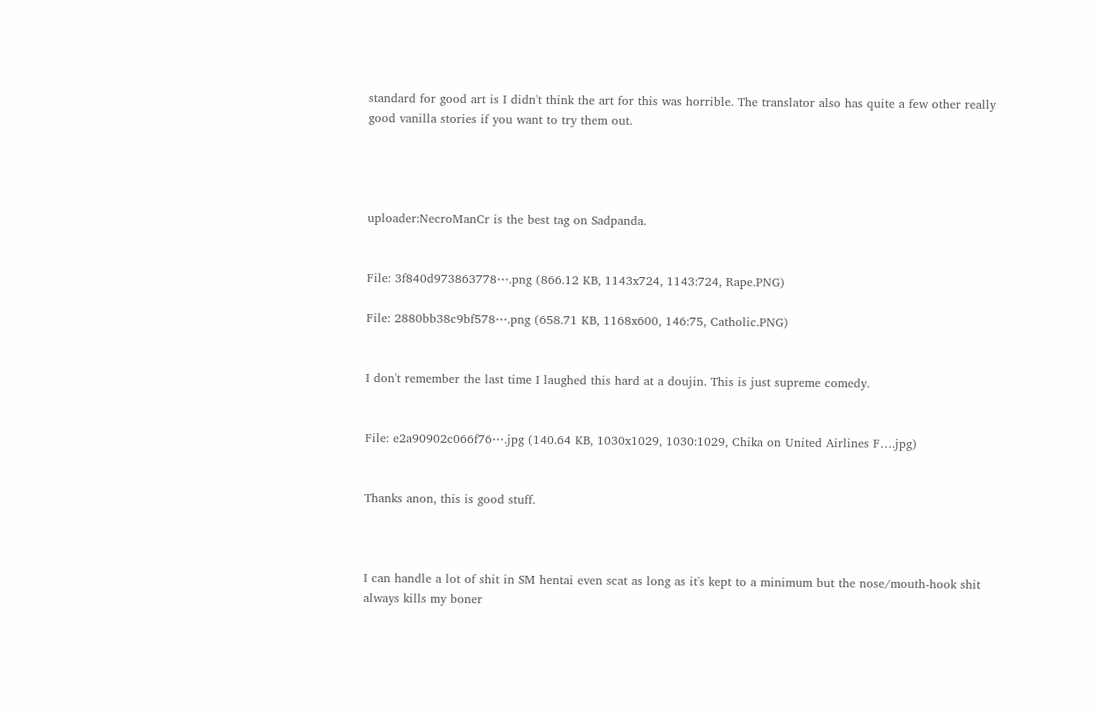standard for good art is I didn't think the art for this was horrible. The translator also has quite a few other really good vanilla stories if you want to try them out.




uploader:NecroManCr is the best tag on Sadpanda.


File: 3f840d973863778⋯.png (866.12 KB, 1143x724, 1143:724, Rape.PNG)

File: 2880bb38c9bf578⋯.png (658.71 KB, 1168x600, 146:75, Catholic.PNG)


I don't remember the last time I laughed this hard at a doujin. This is just supreme comedy.


File: e2a90902c066f76⋯.jpg (140.64 KB, 1030x1029, 1030:1029, Chika on United Airlines F….jpg)


Thanks anon, this is good stuff.



I can handle a lot of shit in SM hentai even scat as long as it's kept to a minimum but the nose/mouth-hook shit always kills my boner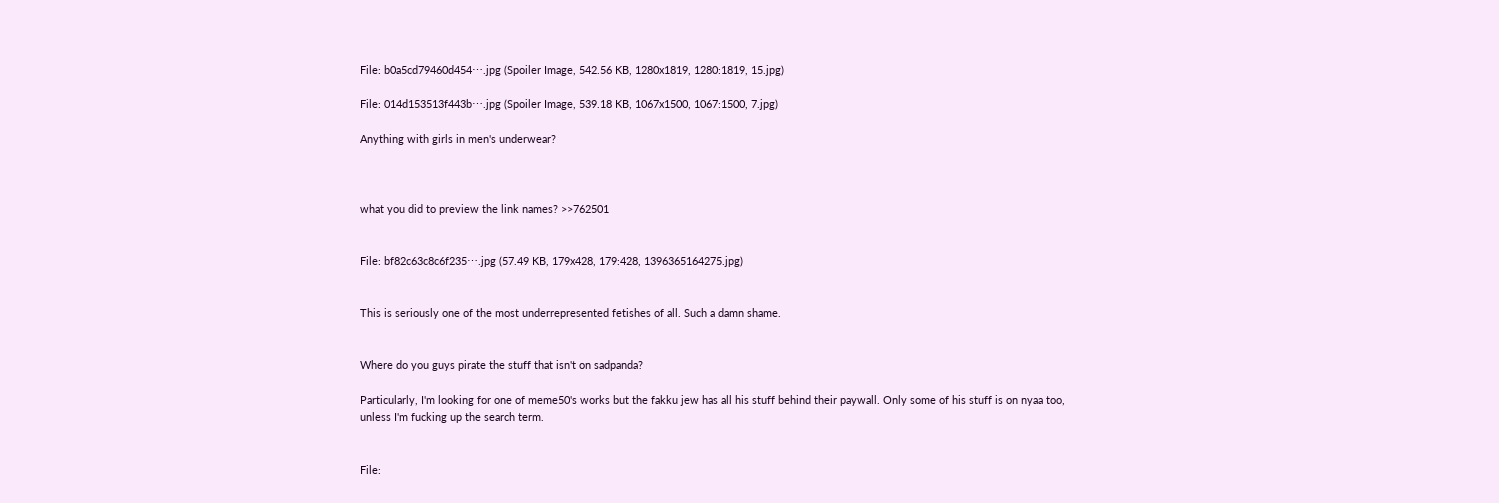File: b0a5cd79460d454⋯.jpg (Spoiler Image, 542.56 KB, 1280x1819, 1280:1819, 15.jpg)

File: 014d153513f443b⋯.jpg (Spoiler Image, 539.18 KB, 1067x1500, 1067:1500, 7.jpg)

Anything with girls in men's underwear?



what you did to preview the link names? >>762501


File: bf82c63c8c6f235⋯.jpg (57.49 KB, 179x428, 179:428, 1396365164275.jpg)


This is seriously one of the most underrepresented fetishes of all. Such a damn shame.


Where do you guys pirate the stuff that isn't on sadpanda?

Particularly, I'm looking for one of meme50's works but the fakku jew has all his stuff behind their paywall. Only some of his stuff is on nyaa too, unless I'm fucking up the search term.


File: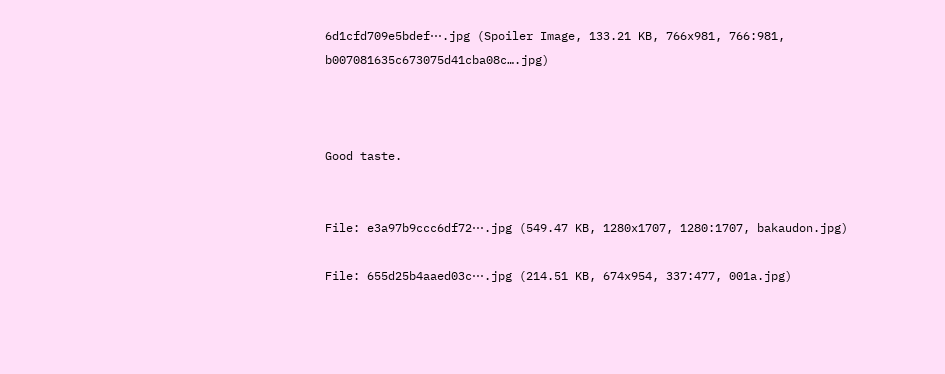6d1cfd709e5bdef⋯.jpg (Spoiler Image, 133.21 KB, 766x981, 766:981, b007081635c673075d41cba08c….jpg)



Good taste.


File: e3a97b9ccc6df72⋯.jpg (549.47 KB, 1280x1707, 1280:1707, bakaudon.jpg)

File: 655d25b4aaed03c⋯.jpg (214.51 KB, 674x954, 337:477, 001a.jpg)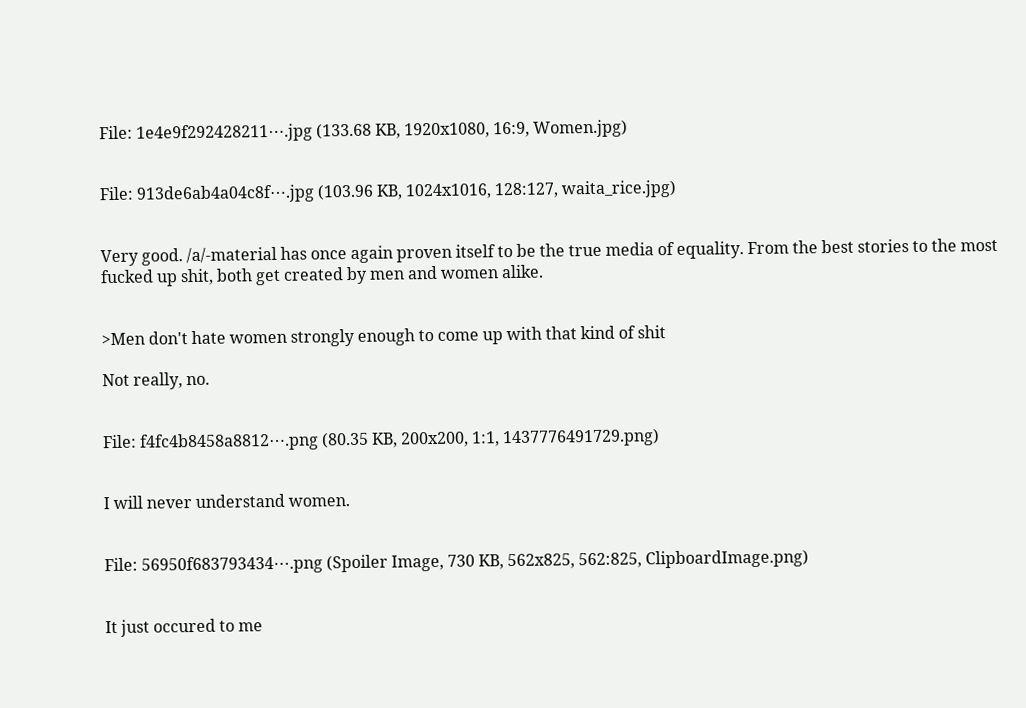File: 1e4e9f292428211⋯.jpg (133.68 KB, 1920x1080, 16:9, Women.jpg)


File: 913de6ab4a04c8f⋯.jpg (103.96 KB, 1024x1016, 128:127, waita_rice.jpg)


Very good. /a/-material has once again proven itself to be the true media of equality. From the best stories to the most fucked up shit, both get created by men and women alike.


>Men don't hate women strongly enough to come up with that kind of shit

Not really, no.


File: f4fc4b8458a8812⋯.png (80.35 KB, 200x200, 1:1, 1437776491729.png)


I will never understand women.


File: 56950f683793434⋯.png (Spoiler Image, 730 KB, 562x825, 562:825, ClipboardImage.png)


It just occured to me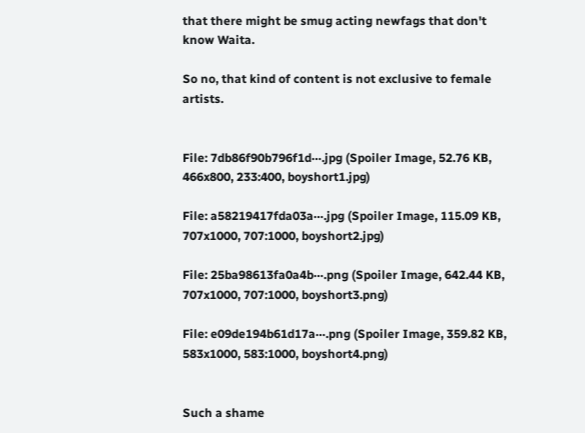that there might be smug acting newfags that don't know Waita.

So no, that kind of content is not exclusive to female artists.


File: 7db86f90b796f1d⋯.jpg (Spoiler Image, 52.76 KB, 466x800, 233:400, boyshort1.jpg)

File: a58219417fda03a⋯.jpg (Spoiler Image, 115.09 KB, 707x1000, 707:1000, boyshort2.jpg)

File: 25ba98613fa0a4b⋯.png (Spoiler Image, 642.44 KB, 707x1000, 707:1000, boyshort3.png)

File: e09de194b61d17a⋯.png (Spoiler Image, 359.82 KB, 583x1000, 583:1000, boyshort4.png)


Such a shame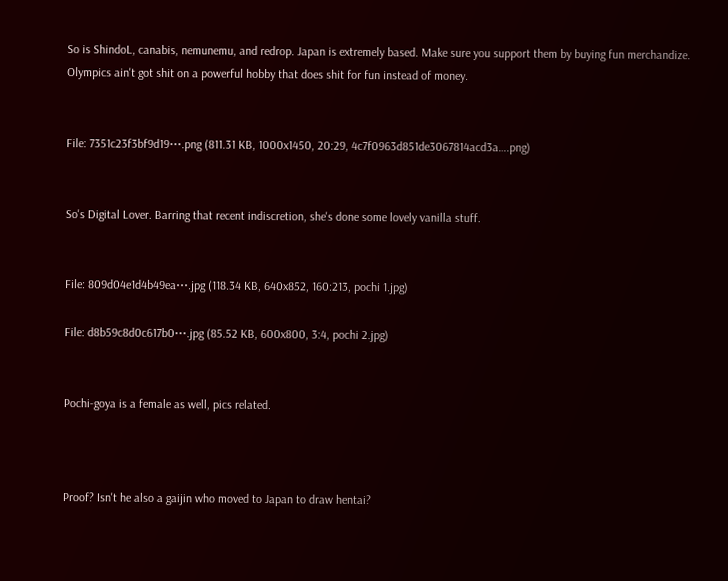So is ShindoL, canabis, nemunemu, and redrop. Japan is extremely based. Make sure you support them by buying fun merchandize. Olympics ain't got shit on a powerful hobby that does shit for fun instead of money.


File: 7351c23f3bf9d19⋯.png (811.31 KB, 1000x1450, 20:29, 4c7f0963d851de3067814acd3a….png)


So's Digital Lover. Barring that recent indiscretion, she's done some lovely vanilla stuff.


File: 809d04e1d4b49ea⋯.jpg (118.34 KB, 640x852, 160:213, pochi 1.jpg)

File: d8b59c8d0c617b0⋯.jpg (85.52 KB, 600x800, 3:4, pochi 2.jpg)


Pochi-goya is a female as well, pics related.



Proof? Isn't he also a gaijin who moved to Japan to draw hentai?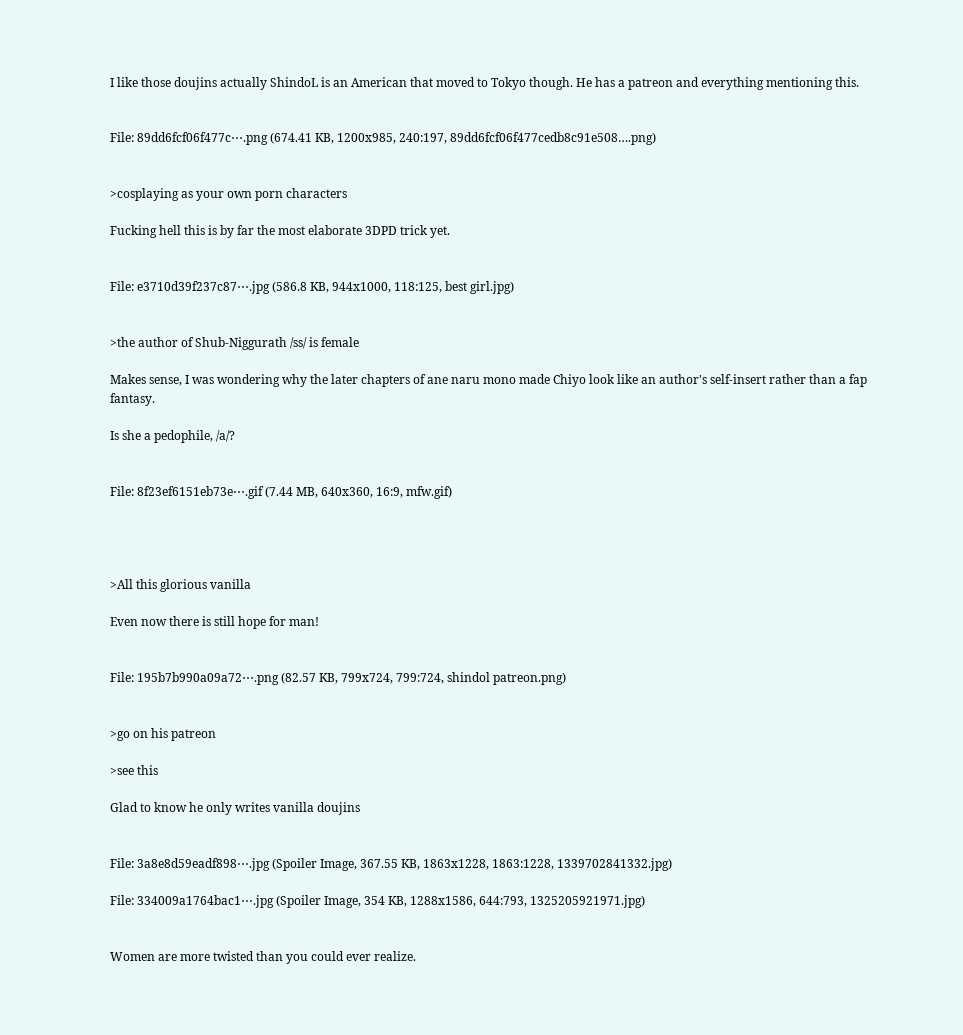I like those doujins actually ShindoL is an American that moved to Tokyo though. He has a patreon and everything mentioning this.


File: 89dd6fcf06f477c⋯.png (674.41 KB, 1200x985, 240:197, 89dd6fcf06f477cedb8c91e508….png)


>cosplaying as your own porn characters

Fucking hell this is by far the most elaborate 3DPD trick yet.


File: e3710d39f237c87⋯.jpg (586.8 KB, 944x1000, 118:125, best girl.jpg)


>the author of Shub-Niggurath /ss/ is female

Makes sense, I was wondering why the later chapters of ane naru mono made Chiyo look like an author's self-insert rather than a fap fantasy.

Is she a pedophile, /a/?


File: 8f23ef6151eb73e⋯.gif (7.44 MB, 640x360, 16:9, mfw.gif)




>All this glorious vanilla

Even now there is still hope for man!


File: 195b7b990a09a72⋯.png (82.57 KB, 799x724, 799:724, shindol patreon.png)


>go on his patreon

>see this

Glad to know he only writes vanilla doujins


File: 3a8e8d59eadf898⋯.jpg (Spoiler Image, 367.55 KB, 1863x1228, 1863:1228, 1339702841332.jpg)

File: 334009a1764bac1⋯.jpg (Spoiler Image, 354 KB, 1288x1586, 644:793, 1325205921971.jpg)


Women are more twisted than you could ever realize.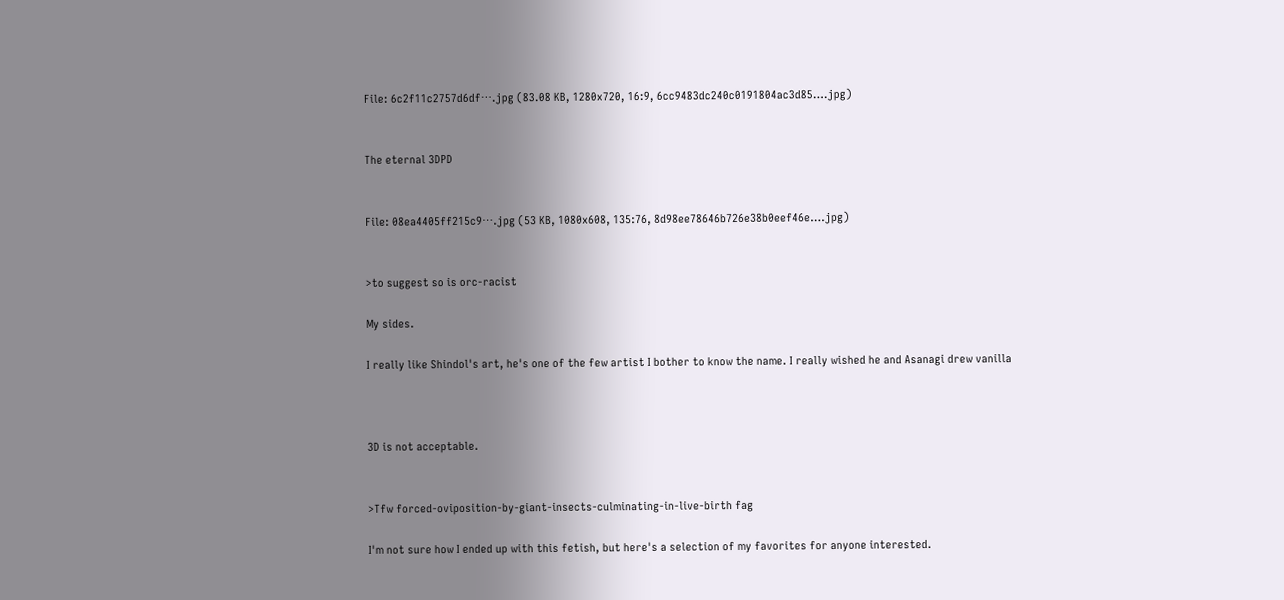File: 6c2f11c2757d6df⋯.jpg (83.08 KB, 1280x720, 16:9, 6cc9483dc240c0191804ac3d85….jpg)


The eternal 3DPD


File: 08ea4405ff215c9⋯.jpg (53 KB, 1080x608, 135:76, 8d98ee78646b726e38b0eef46e….jpg)


>to suggest so is orc-racist

My sides.

I really like Shindol's art, he's one of the few artist I bother to know the name. I really wished he and Asanagi drew vanilla



3D is not acceptable.


>Tfw forced-oviposition-by-giant-insects-culminating-in-live-birth fag

I'm not sure how I ended up with this fetish, but here's a selection of my favorites for anyone interested.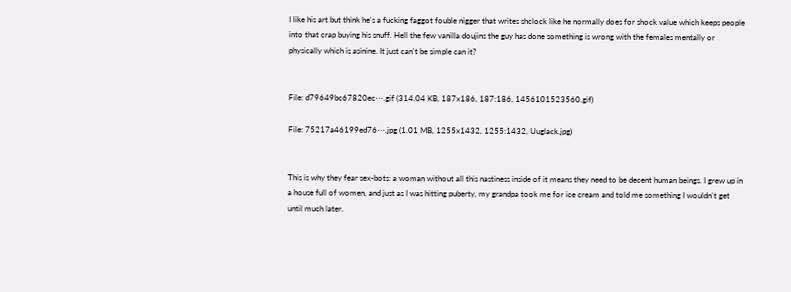I like his art but think he's a fucking faggot fouble nigger that writes shclock like he normally does for shock value which keeps people into that crap buying his snuff. Hell the few vanilla doujins the guy has done something is wrong with the females mentally or physically which is asinine. It just can't be simple can it?


File: d79649bc67820ec⋯.gif (314.04 KB, 187x186, 187:186, 1456101523560.gif)

File: 75217a46199ed76⋯.jpg (1.01 MB, 1255x1432, 1255:1432, Uuglack.jpg)


This is why they fear sex-bots: a woman without all this nastiness inside of it means they need to be decent human beings. I grew up in a house full of women, and just as I was hitting puberty, my grandpa took me for ice cream and told me something I wouldn't get until much later.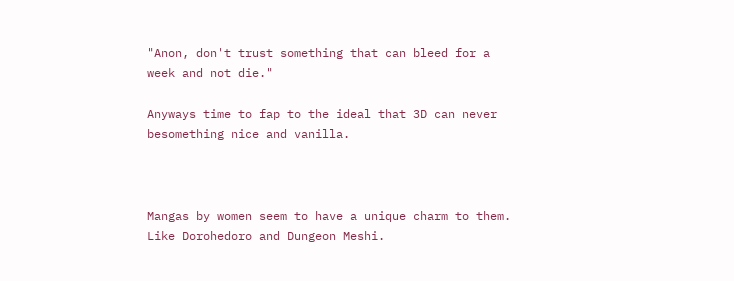"Anon, don't trust something that can bleed for a week and not die."

Anyways time to fap to the ideal that 3D can never besomething nice and vanilla.



Mangas by women seem to have a unique charm to them. Like Dorohedoro and Dungeon Meshi.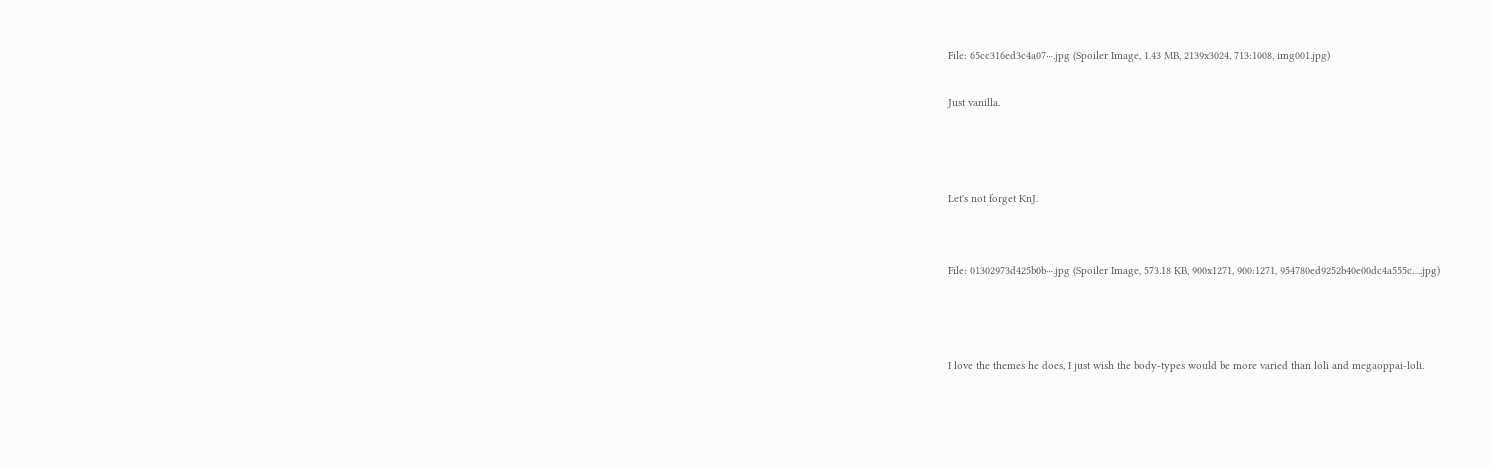File: 65cc316ed3c4a07⋯.jpg (Spoiler Image, 1.43 MB, 2139x3024, 713:1008, img001.jpg)

Just vanilla.



Let's not forget KnJ.


File: 01302973d425b0b⋯.jpg (Spoiler Image, 573.18 KB, 900x1271, 900:1271, 954780ed9252b40e00dc4a555c….jpg)



I love the themes he does, I just wish the body-types would be more varied than loli and megaoppai-loli.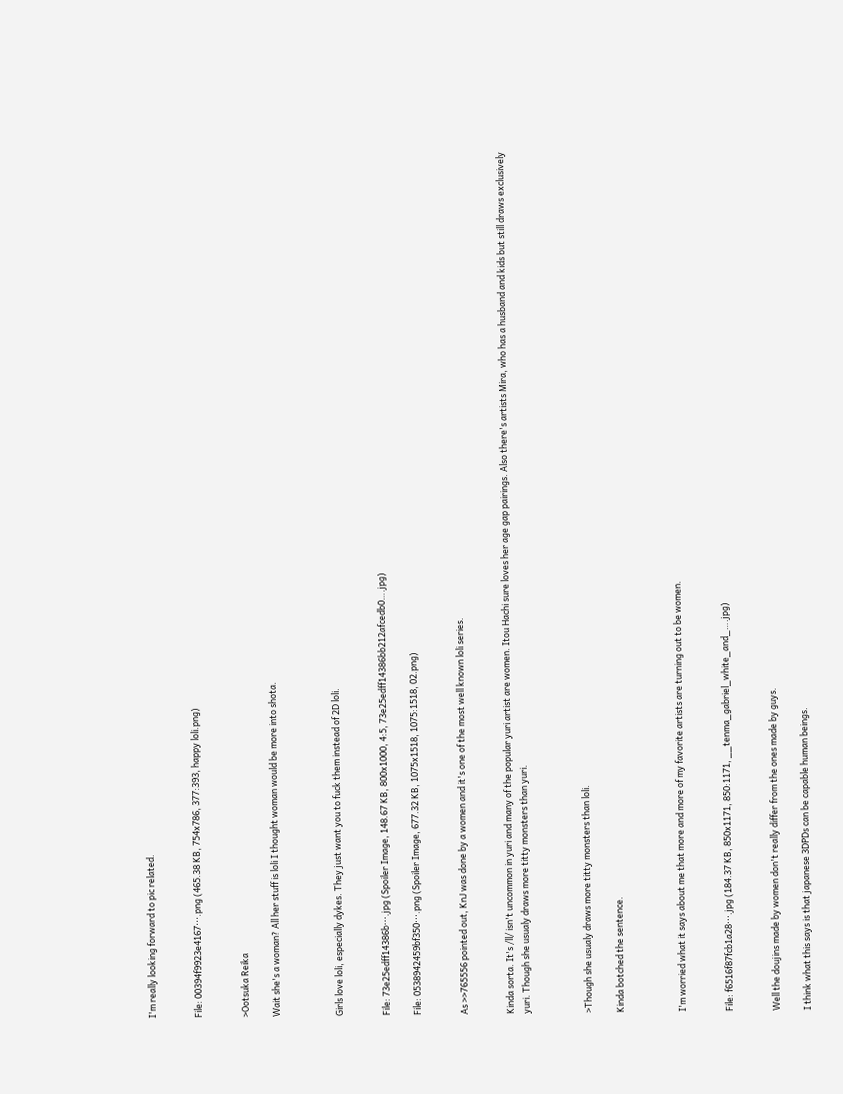I'm really looking forward to pic related.


File: 00394f9923e4167⋯.png (465.38 KB, 754x786, 377:393, happy loli.png)


>Ootsuka Reika

Wait she's a woman? All her stuff is loli I thought woman would be more into shota.



Girls love loli, especially dykes. They just want you to fuck them instead of 2D loli.


File: 73e25edff14386b⋯.jpg (Spoiler Image, 148.67 KB, 800x1000, 4:5, 73e25edff14386bb212afcedb0….jpg)

File: 0538942459bf350⋯.png (Spoiler Image, 677.32 KB, 1075x1518, 1075:1518, 02.png)


As >>765556 pointed out, KnJ was done by a women and it's one of the most well known loli series.


Kinda sorta. It's /ll/ isn't uncommon in yuri and many of the popular yuri artist are women. Itou Hachi sure loves her age gap pairings. Also there's artists Mira, who has a husband and kids but still draws exclusively yuri. Though she usualy draws more titty monsters than yuri.



>Though she usualy draws more titty monsters than loli.

Kinda botched the sentence.



I'm worried what it says about me that more and more of my favorite artists are turning out to be women.


File: f6516f87fcb1a28⋯.jpg (184.37 KB, 850x1171, 850:1171, __tenma_gabriel_white_and_….jpg)


Well the doujins made by women don't really differ from the ones made by guys.

I think what this says is that japanese 3DPDs can be capable human beings.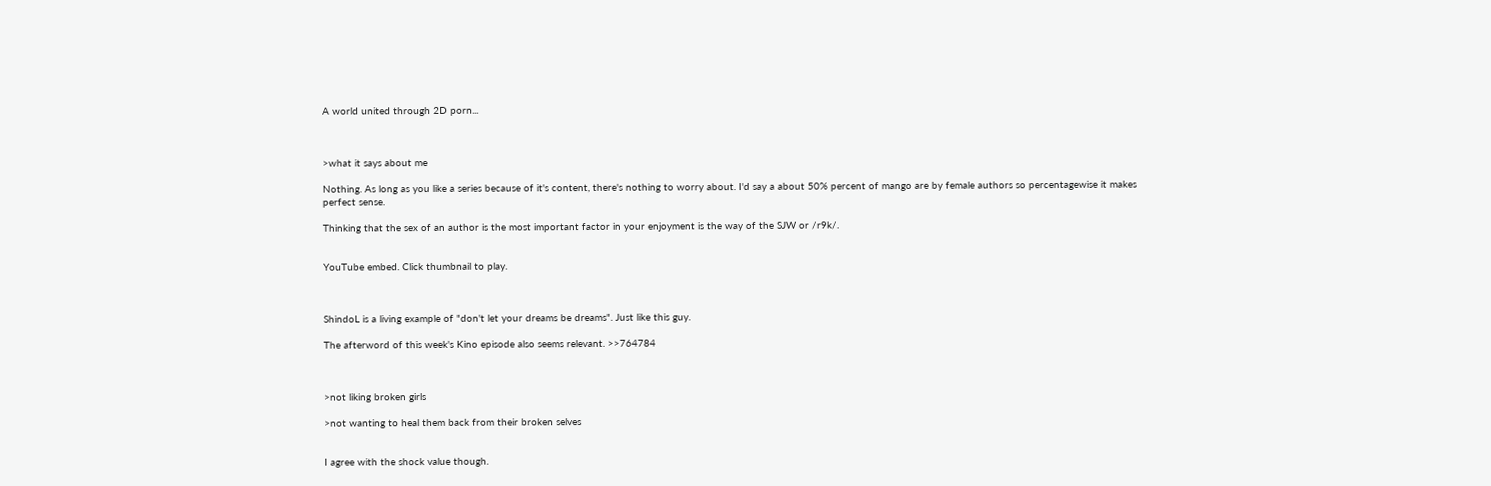A world united through 2D porn...



>what it says about me

Nothing. As long as you like a series because of it's content, there's nothing to worry about. I'd say a about 50% percent of mango are by female authors so percentagewise it makes perfect sense.

Thinking that the sex of an author is the most important factor in your enjoyment is the way of the SJW or /r9k/.


YouTube embed. Click thumbnail to play.



ShindoL is a living example of "don't let your dreams be dreams". Just like this guy.

The afterword of this week's Kino episode also seems relevant. >>764784



>not liking broken girls

>not wanting to heal them back from their broken selves


I agree with the shock value though.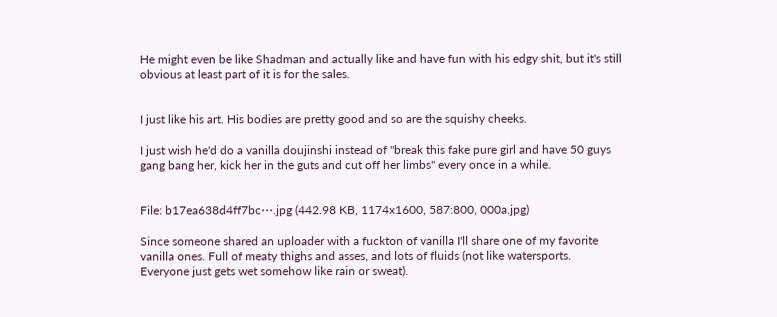He might even be like Shadman and actually like and have fun with his edgy shit, but it's still obvious at least part of it is for the sales.


I just like his art. His bodies are pretty good and so are the squishy cheeks.

I just wish he'd do a vanilla doujinshi instead of "break this fake pure girl and have 50 guys gang bang her, kick her in the guts and cut off her limbs" every once in a while.


File: b17ea638d4ff7bc⋯.jpg (442.98 KB, 1174x1600, 587:800, 000a.jpg)

Since someone shared an uploader with a fuckton of vanilla I'll share one of my favorite vanilla ones. Full of meaty thighs and asses, and lots of fluids (not like watersports. Everyone just gets wet somehow like rain or sweat).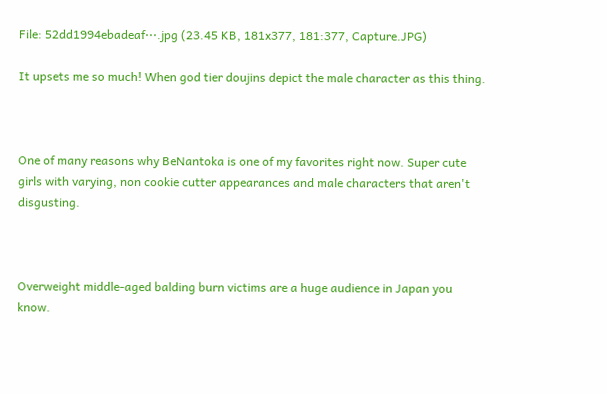File: 52dd1994ebadeaf⋯.jpg (23.45 KB, 181x377, 181:377, Capture.JPG)

It upsets me so much! When god tier doujins depict the male character as this thing.



One of many reasons why BeNantoka is one of my favorites right now. Super cute girls with varying, non cookie cutter appearances and male characters that aren't disgusting.



Overweight middle-aged balding burn victims are a huge audience in Japan you know.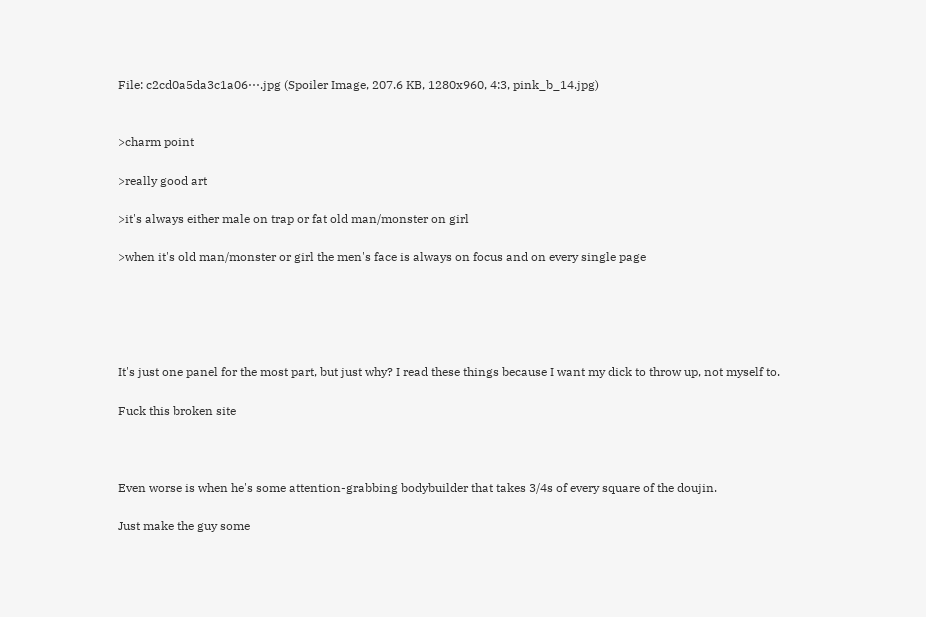File: c2cd0a5da3c1a06⋯.jpg (Spoiler Image, 207.6 KB, 1280x960, 4:3, pink_b_14.jpg)


>charm point

>really good art

>it's always either male on trap or fat old man/monster on girl

>when it's old man/monster or girl the men's face is always on focus and on every single page





It's just one panel for the most part, but just why? I read these things because I want my dick to throw up, not myself to.

Fuck this broken site



Even worse is when he's some attention-grabbing bodybuilder that takes 3/4s of every square of the doujin.

Just make the guy some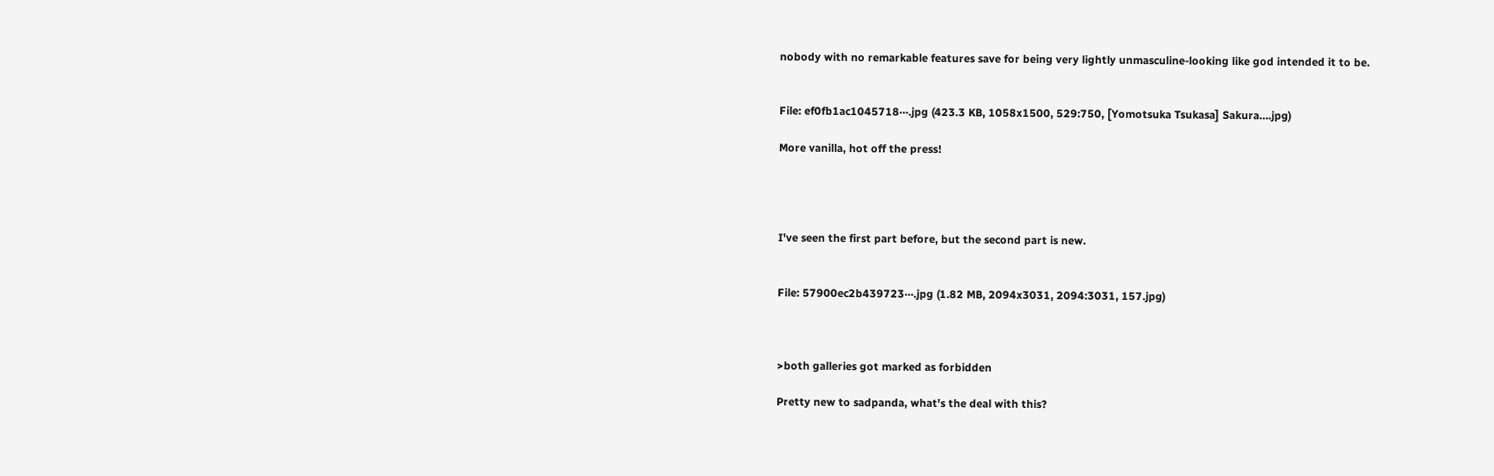nobody with no remarkable features save for being very lightly unmasculine-looking like god intended it to be.


File: ef0fb1ac1045718⋯.jpg (423.3 KB, 1058x1500, 529:750, [Yomotsuka Tsukasa] Sakura….jpg)

More vanilla, hot off the press!




I've seen the first part before, but the second part is new.


File: 57900ec2b439723⋯.jpg (1.82 MB, 2094x3031, 2094:3031, 157.jpg)



>both galleries got marked as forbidden

Pretty new to sadpanda, what's the deal with this?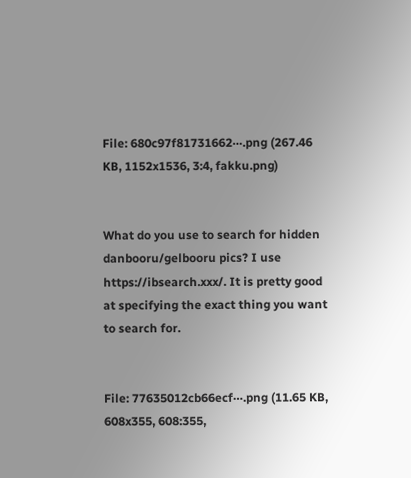File: 680c97f81731662⋯.png (267.46 KB, 1152x1536, 3:4, fakku.png)


What do you use to search for hidden danbooru/gelbooru pics? I use https://ibsearch.xxx/. It is pretty good at specifying the exact thing you want to search for.


File: 77635012cb66ecf⋯.png (11.65 KB, 608x355, 608:355,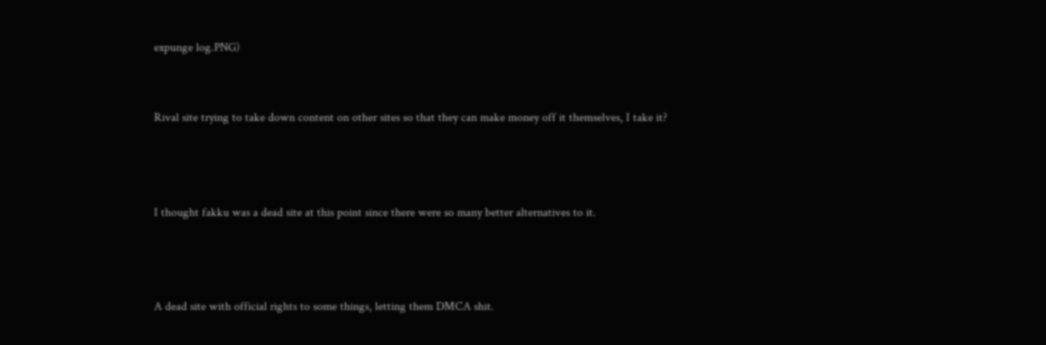expunge log.PNG)


Rival site trying to take down content on other sites so that they can make money off it themselves, I take it?



I thought fakku was a dead site at this point since there were so many better alternatives to it.



A dead site with official rights to some things, letting them DMCA shit.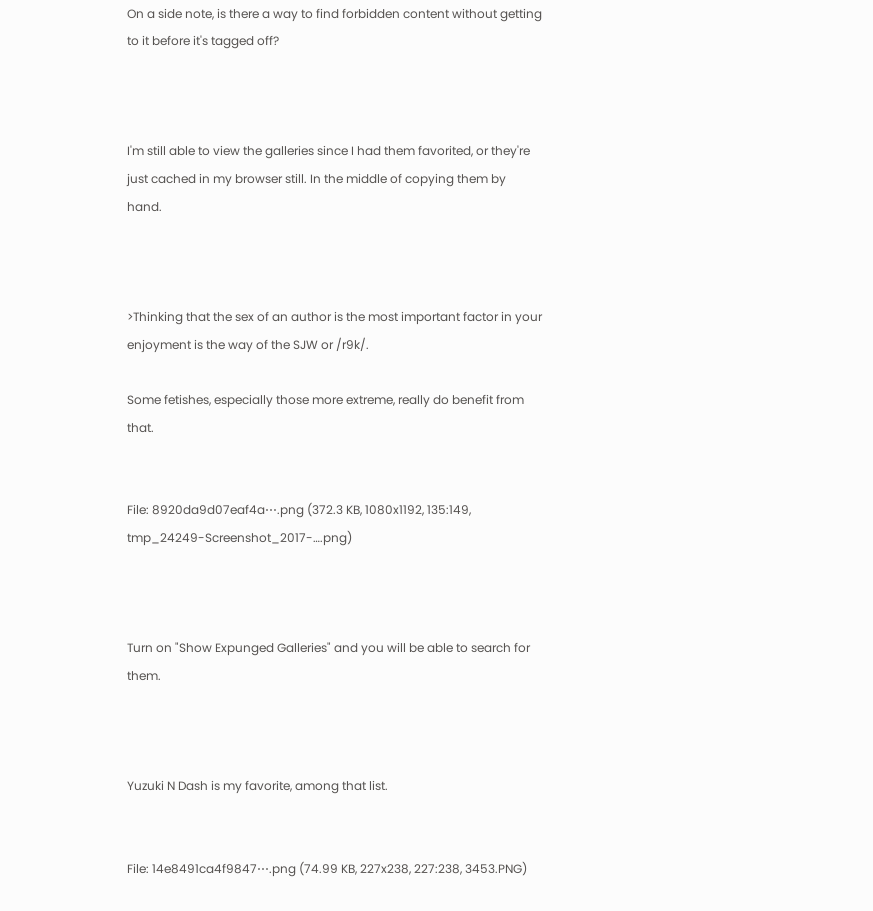On a side note, is there a way to find forbidden content without getting to it before it's tagged off?



I'm still able to view the galleries since I had them favorited, or they're just cached in my browser still. In the middle of copying them by hand.



>Thinking that the sex of an author is the most important factor in your enjoyment is the way of the SJW or /r9k/.

Some fetishes, especially those more extreme, really do benefit from that.


File: 8920da9d07eaf4a⋯.png (372.3 KB, 1080x1192, 135:149, tmp_24249-Screenshot_2017-….png)



Turn on "Show Expunged Galleries" and you will be able to search for them.



Yuzuki N Dash is my favorite, among that list.


File: 14e8491ca4f9847⋯.png (74.99 KB, 227x238, 227:238, 3453.PNG)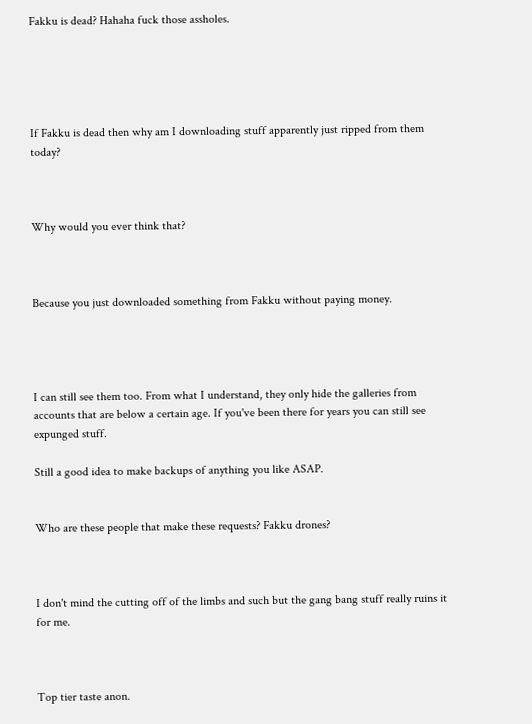Fakku is dead? Hahaha fuck those assholes.





If Fakku is dead then why am I downloading stuff apparently just ripped from them today?



Why would you ever think that?



Because you just downloaded something from Fakku without paying money.




I can still see them too. From what I understand, they only hide the galleries from accounts that are below a certain age. If you've been there for years you can still see expunged stuff.

Still a good idea to make backups of anything you like ASAP.


Who are these people that make these requests? Fakku drones?



I don't mind the cutting off of the limbs and such but the gang bang stuff really ruins it for me.



Top tier taste anon.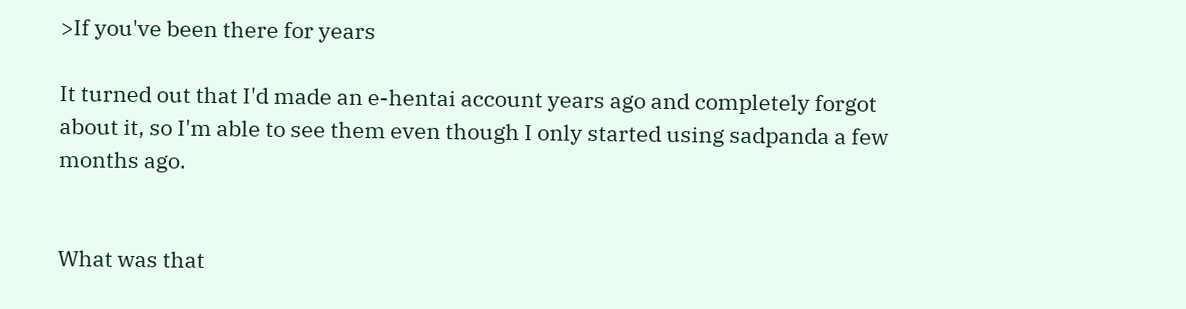>If you've been there for years

It turned out that I'd made an e-hentai account years ago and completely forgot about it, so I'm able to see them even though I only started using sadpanda a few months ago.


What was that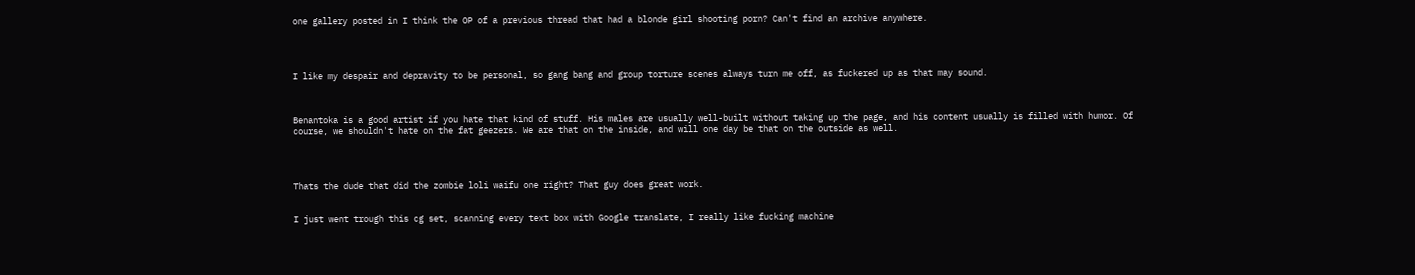one gallery posted in I think the OP of a previous thread that had a blonde girl shooting porn? Can't find an archive anywhere.




I like my despair and depravity to be personal, so gang bang and group torture scenes always turn me off, as fuckered up as that may sound.



Benantoka is a good artist if you hate that kind of stuff. His males are usually well-built without taking up the page, and his content usually is filled with humor. Of course, we shouldn't hate on the fat geezers. We are that on the inside, and will one day be that on the outside as well.




Thats the dude that did the zombie loli waifu one right? That guy does great work.


I just went trough this cg set, scanning every text box with Google translate, I really like fucking machine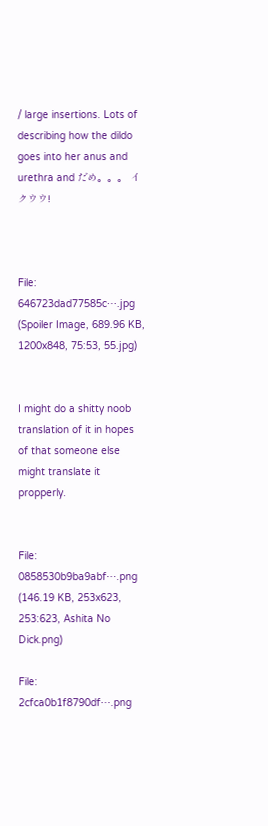/ large insertions. Lots of describing how the dildo goes into her anus and urethra and だめ。。。 イクウウ!



File: 646723dad77585c⋯.jpg (Spoiler Image, 689.96 KB, 1200x848, 75:53, 55.jpg)


I might do a shitty noob translation of it in hopes of that someone else might translate it propperly.


File: 0858530b9ba9abf⋯.png (146.19 KB, 253x623, 253:623, Ashita No Dick.png)

File: 2cfca0b1f8790df⋯.png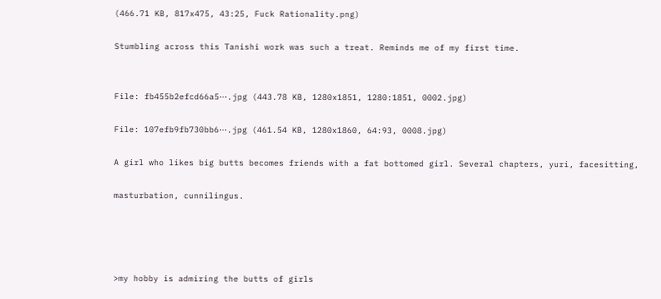(466.71 KB, 817x475, 43:25, Fuck Rationality.png)

Stumbling across this Tanishi work was such a treat. Reminds me of my first time.


File: fb455b2efcd66a5⋯.jpg (443.78 KB, 1280x1851, 1280:1851, 0002.jpg)

File: 107efb9fb730bb6⋯.jpg (461.54 KB, 1280x1860, 64:93, 0008.jpg)

A girl who likes big butts becomes friends with a fat bottomed girl. Several chapters, yuri, facesitting,

masturbation, cunnilingus.




>my hobby is admiring the butts of girls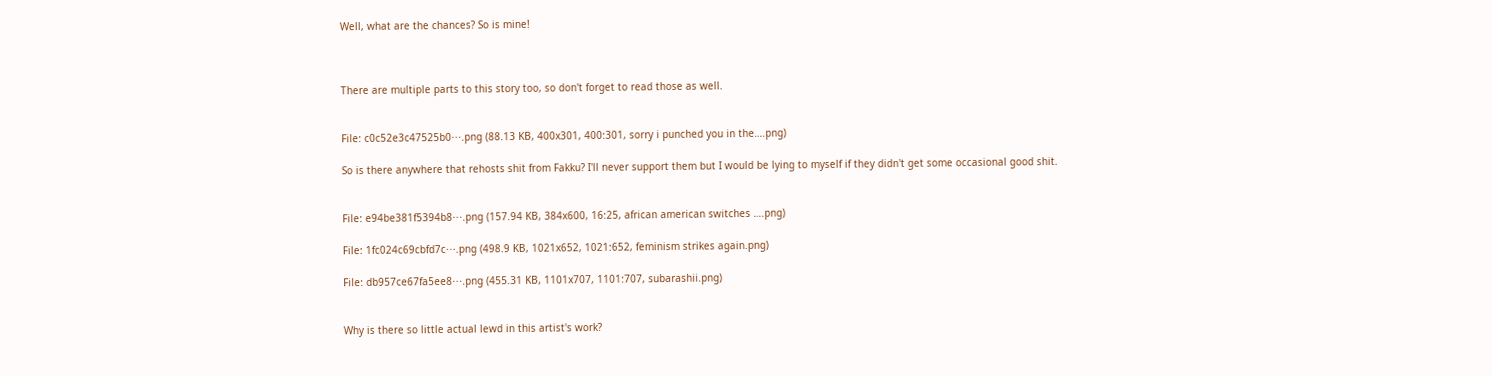Well, what are the chances? So is mine!



There are multiple parts to this story too, so don't forget to read those as well.


File: c0c52e3c47525b0⋯.png (88.13 KB, 400x301, 400:301, sorry i punched you in the….png)

So is there anywhere that rehosts shit from Fakku? I'll never support them but I would be lying to myself if they didn't get some occasional good shit.


File: e94be381f5394b8⋯.png (157.94 KB, 384x600, 16:25, african american switches ….png)

File: 1fc024c69cbfd7c⋯.png (498.9 KB, 1021x652, 1021:652, feminism strikes again.png)

File: db957ce67fa5ee8⋯.png (455.31 KB, 1101x707, 1101:707, subarashii.png)


Why is there so little actual lewd in this artist's work?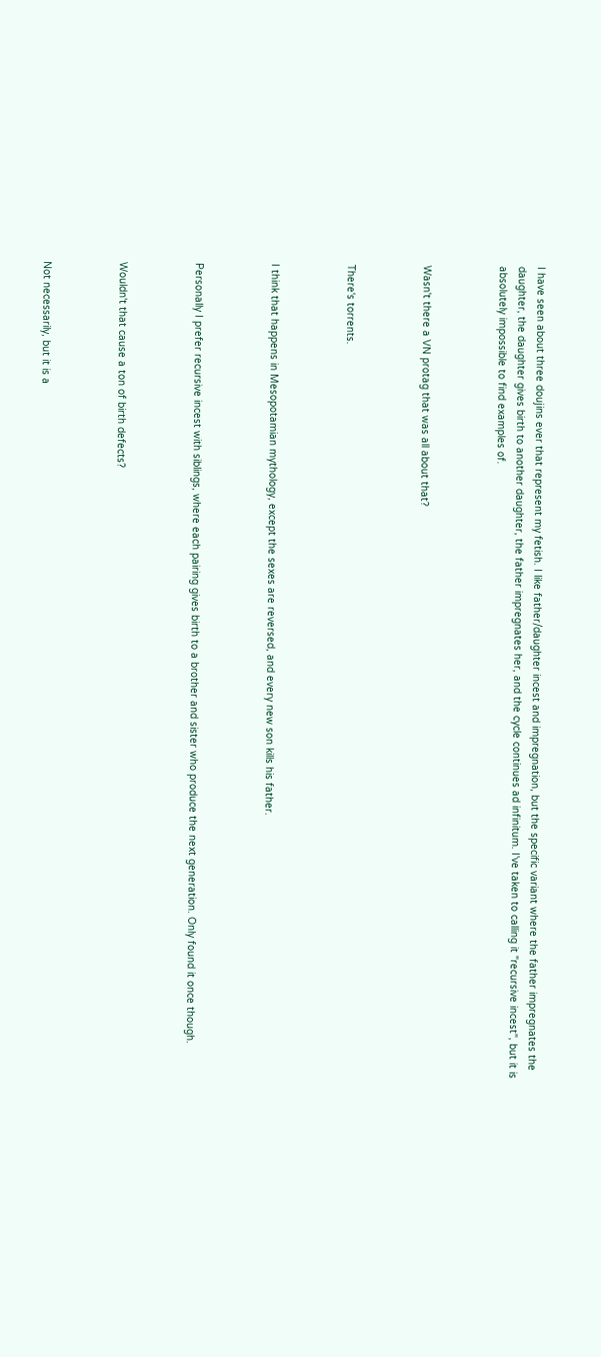I have seen about three doujins ever that represent my fetish. I like father/daughter incest and impregnation, but the specific variant where the father impregnates the daughter, the daughter gives birth to another daughter, the father impregnates her, and the cycle continues ad infinitum. I've taken to calling it "recursive incest", but it is absolutely impossible to find examples of.



Wasn't there a VN protag that was all about that?



There's torrents.



I think that happens in Mesopotamian mythology, except the sexes are reversed, and every new son kills his father.



Personally I prefer recursive incest with siblings, where each pairing gives birth to a brother and sister who produce the next generation. Only found it once though.



Wouldn't that cause a ton of birth defects?



Not necessarily, but it is a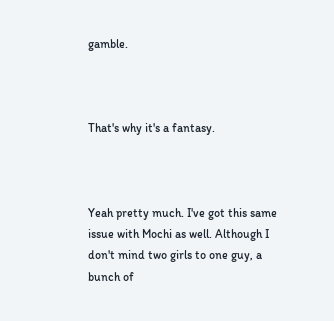gamble.



That's why it's a fantasy.



Yeah pretty much. I've got this same issue with Mochi as well. Although I don't mind two girls to one guy, a bunch of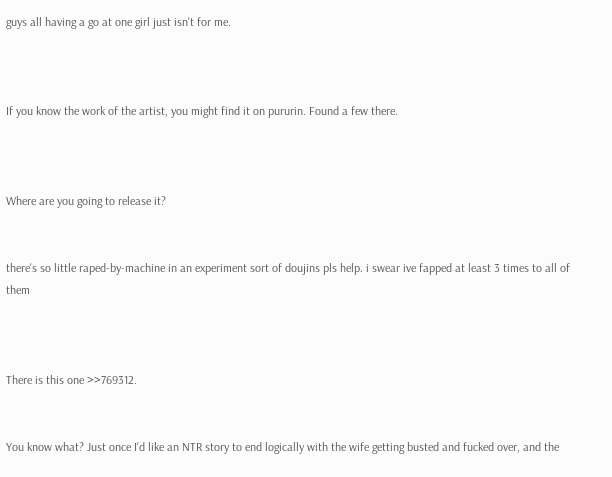guys all having a go at one girl just isn't for me.



If you know the work of the artist, you might find it on pururin. Found a few there.



Where are you going to release it?


there's so little raped-by-machine in an experiment sort of doujins pls help. i swear ive fapped at least 3 times to all of them



There is this one >>769312.


You know what? Just once I'd like an NTR story to end logically with the wife getting busted and fucked over, and the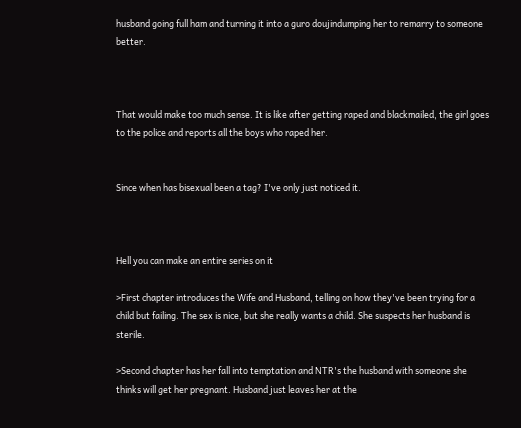husband going full ham and turning it into a guro doujindumping her to remarry to someone better.



That would make too much sense. It is like after getting raped and blackmailed, the girl goes to the police and reports all the boys who raped her.


Since when has bisexual been a tag? I've only just noticed it.



Hell you can make an entire series on it

>First chapter introduces the Wife and Husband, telling on how they've been trying for a child but failing. The sex is nice, but she really wants a child. She suspects her husband is sterile.

>Second chapter has her fall into temptation and NTR's the husband with someone she thinks will get her pregnant. Husband just leaves her at the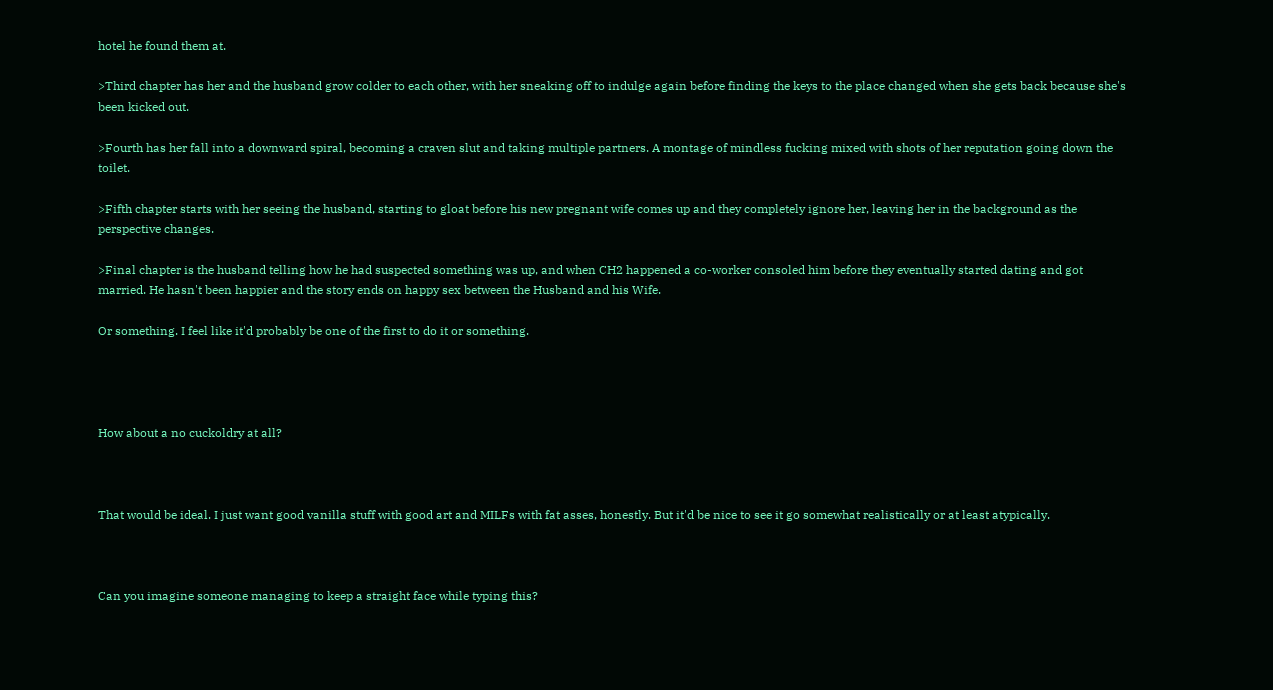hotel he found them at.

>Third chapter has her and the husband grow colder to each other, with her sneaking off to indulge again before finding the keys to the place changed when she gets back because she's been kicked out.

>Fourth has her fall into a downward spiral, becoming a craven slut and taking multiple partners. A montage of mindless fucking mixed with shots of her reputation going down the toilet.

>Fifth chapter starts with her seeing the husband, starting to gloat before his new pregnant wife comes up and they completely ignore her, leaving her in the background as the perspective changes.

>Final chapter is the husband telling how he had suspected something was up, and when CH2 happened a co-worker consoled him before they eventually started dating and got married. He hasn't been happier and the story ends on happy sex between the Husband and his Wife.

Or something. I feel like it'd probably be one of the first to do it or something.




How about a no cuckoldry at all?



That would be ideal. I just want good vanilla stuff with good art and MILFs with fat asses, honestly. But it'd be nice to see it go somewhat realistically or at least atypically.



Can you imagine someone managing to keep a straight face while typing this?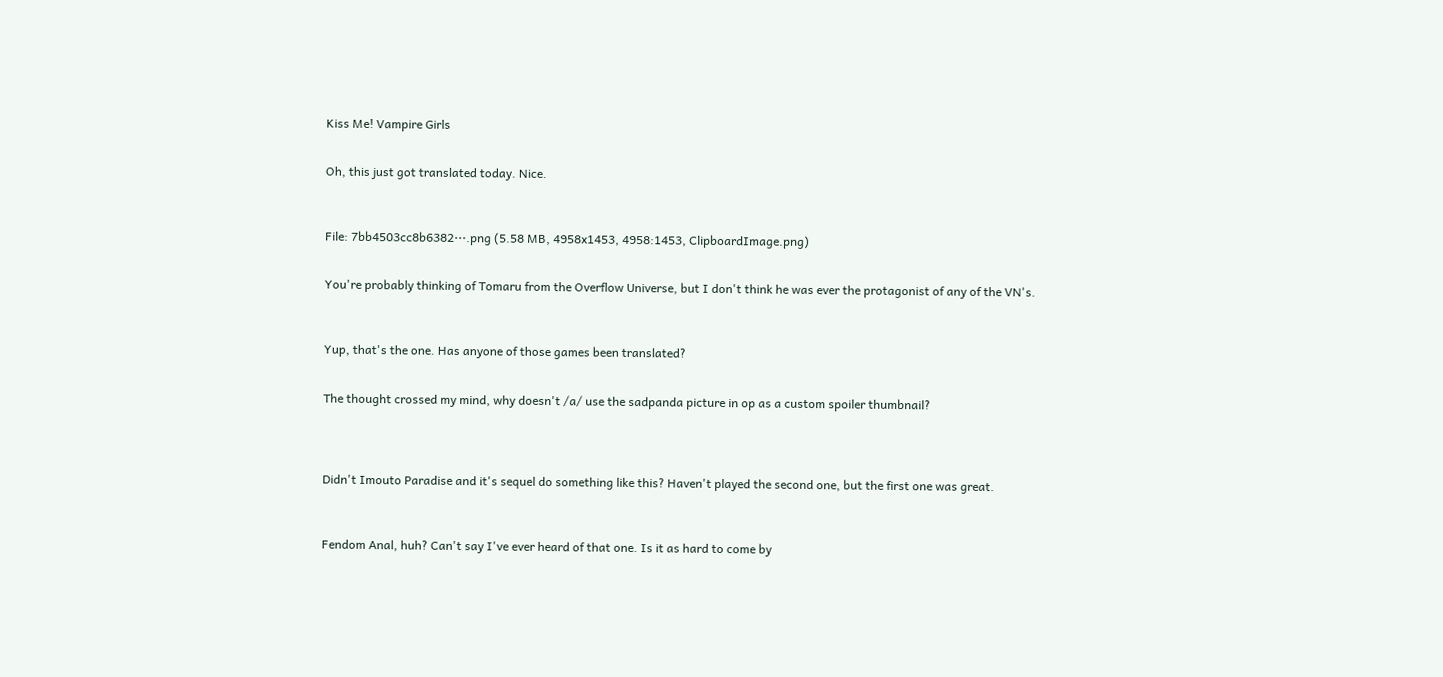Kiss Me! Vampire Girls


Oh, this just got translated today. Nice.



File: 7bb4503cc8b6382⋯.png (5.58 MB, 4958x1453, 4958:1453, ClipboardImage.png)


You're probably thinking of Tomaru from the Overflow Universe, but I don't think he was ever the protagonist of any of the VN's.



Yup, that's the one. Has anyone of those games been translated?


The thought crossed my mind, why doesn't /a/ use the sadpanda picture in op as a custom spoiler thumbnail?




Didn't Imouto Paradise and it's sequel do something like this? Haven't played the second one, but the first one was great.



Fendom Anal, huh? Can't say I've ever heard of that one. Is it as hard to come by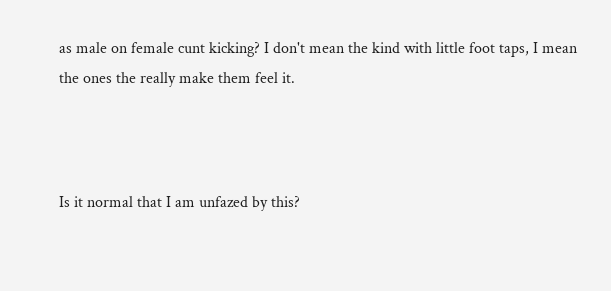as male on female cunt kicking? I don't mean the kind with little foot taps, I mean the ones the really make them feel it.



Is it normal that I am unfazed by this?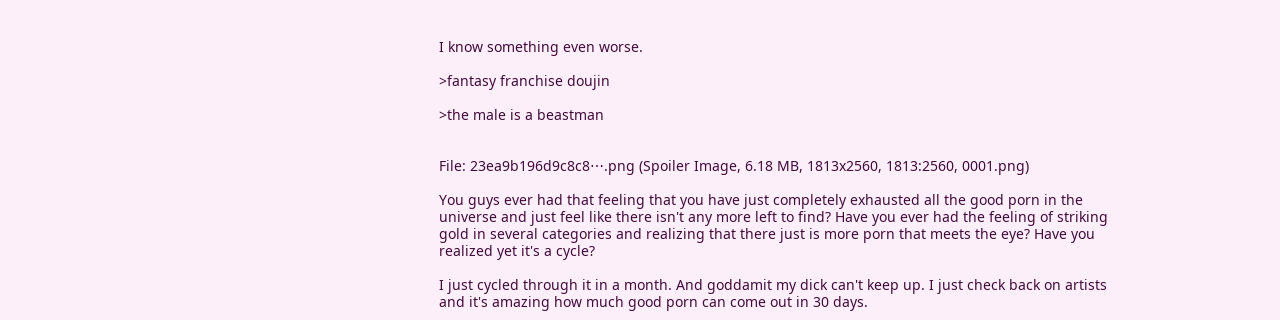I know something even worse.

>fantasy franchise doujin

>the male is a beastman


File: 23ea9b196d9c8c8⋯.png (Spoiler Image, 6.18 MB, 1813x2560, 1813:2560, 0001.png)

You guys ever had that feeling that you have just completely exhausted all the good porn in the universe and just feel like there isn't any more left to find? Have you ever had the feeling of striking gold in several categories and realizing that there just is more porn that meets the eye? Have you realized yet it's a cycle?

I just cycled through it in a month. And goddamit my dick can't keep up. I just check back on artists and it's amazing how much good porn can come out in 30 days.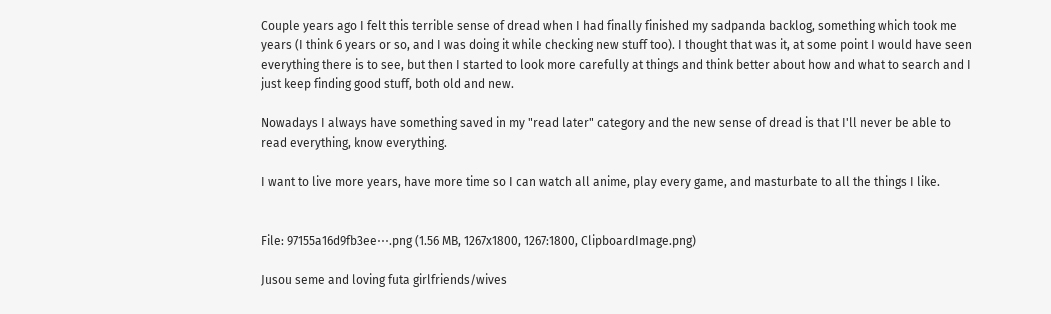Couple years ago I felt this terrible sense of dread when I had finally finished my sadpanda backlog, something which took me years (I think 6 years or so, and I was doing it while checking new stuff too). I thought that was it, at some point I would have seen everything there is to see, but then I started to look more carefully at things and think better about how and what to search and I just keep finding good stuff, both old and new.

Nowadays I always have something saved in my "read later" category and the new sense of dread is that I'll never be able to read everything, know everything.

I want to live more years, have more time so I can watch all anime, play every game, and masturbate to all the things I like.


File: 97155a16d9fb3ee⋯.png (1.56 MB, 1267x1800, 1267:1800, ClipboardImage.png)

Jusou seme and loving futa girlfriends/wives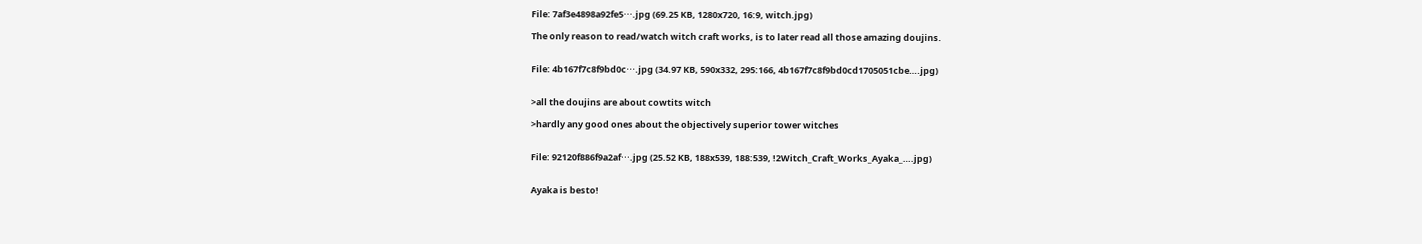File: 7af3e4898a92fe5⋯.jpg (69.25 KB, 1280x720, 16:9, witch.jpg)

The only reason to read/watch witch craft works, is to later read all those amazing doujins.


File: 4b167f7c8f9bd0c⋯.jpg (34.97 KB, 590x332, 295:166, 4b167f7c8f9bd0cd1705051cbe….jpg)


>all the doujins are about cowtits witch

>hardly any good ones about the objectively superior tower witches


File: 92120f886f9a2af⋯.jpg (25.52 KB, 188x539, 188:539, !2Witch_Craft_Works_Ayaka_….jpg)


Ayaka is besto!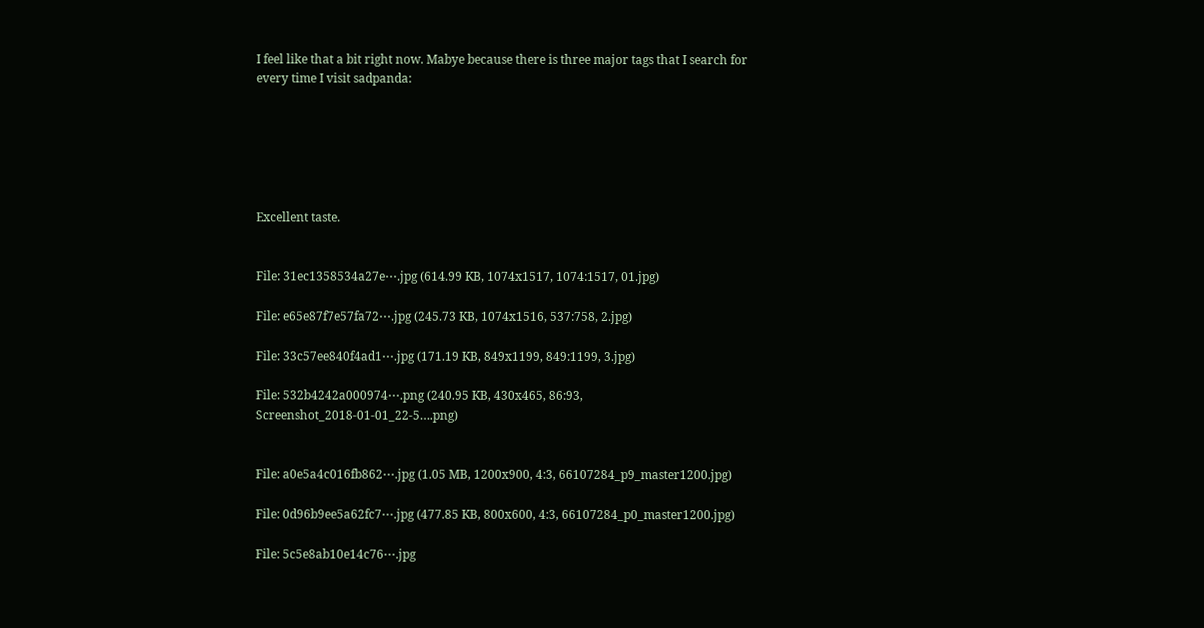I feel like that a bit right now. Mabye because there is three major tags that I search for every time I visit sadpanda:






Excellent taste.


File: 31ec1358534a27e⋯.jpg (614.99 KB, 1074x1517, 1074:1517, 01.jpg)

File: e65e87f7e57fa72⋯.jpg (245.73 KB, 1074x1516, 537:758, 2.jpg)

File: 33c57ee840f4ad1⋯.jpg (171.19 KB, 849x1199, 849:1199, 3.jpg)

File: 532b4242a000974⋯.png (240.95 KB, 430x465, 86:93, Screenshot_2018-01-01_22-5….png)


File: a0e5a4c016fb862⋯.jpg (1.05 MB, 1200x900, 4:3, 66107284_p9_master1200.jpg)

File: 0d96b9ee5a62fc7⋯.jpg (477.85 KB, 800x600, 4:3, 66107284_p0_master1200.jpg)

File: 5c5e8ab10e14c76⋯.jpg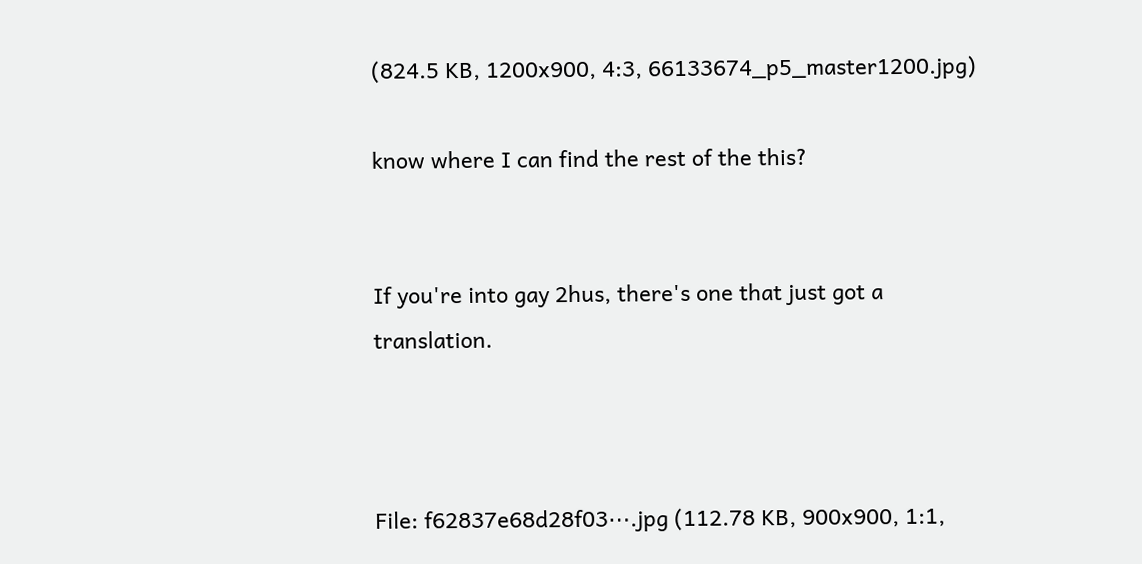(824.5 KB, 1200x900, 4:3, 66133674_p5_master1200.jpg)

know where I can find the rest of the this?


If you're into gay 2hus, there's one that just got a translation.



File: f62837e68d28f03⋯.jpg (112.78 KB, 900x900, 1:1,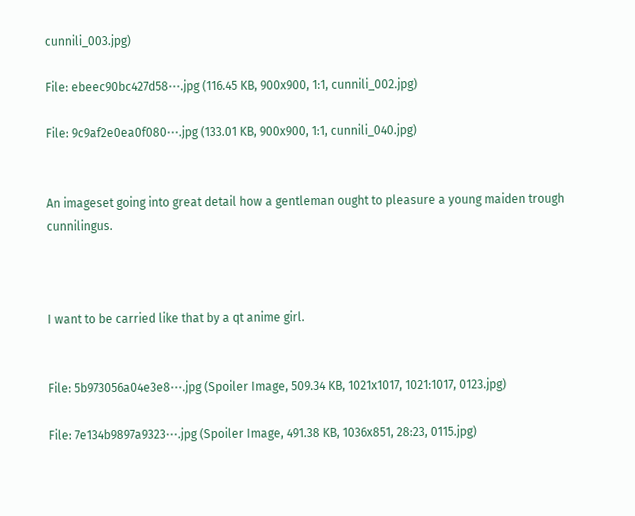cunnili_003.jpg)

File: ebeec90bc427d58⋯.jpg (116.45 KB, 900x900, 1:1, cunnili_002.jpg)

File: 9c9af2e0ea0f080⋯.jpg (133.01 KB, 900x900, 1:1, cunnili_040.jpg)


An imageset going into great detail how a gentleman ought to pleasure a young maiden trough cunnilingus.



I want to be carried like that by a qt anime girl.


File: 5b973056a04e3e8⋯.jpg (Spoiler Image, 509.34 KB, 1021x1017, 1021:1017, 0123.jpg)

File: 7e134b9897a9323⋯.jpg (Spoiler Image, 491.38 KB, 1036x851, 28:23, 0115.jpg)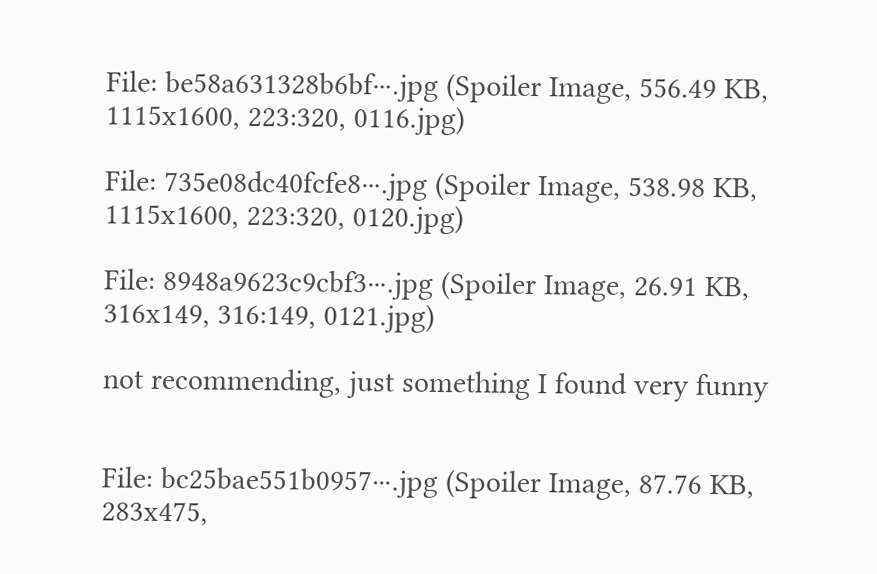File: be58a631328b6bf⋯.jpg (Spoiler Image, 556.49 KB, 1115x1600, 223:320, 0116.jpg)

File: 735e08dc40fcfe8⋯.jpg (Spoiler Image, 538.98 KB, 1115x1600, 223:320, 0120.jpg)

File: 8948a9623c9cbf3⋯.jpg (Spoiler Image, 26.91 KB, 316x149, 316:149, 0121.jpg)

not recommending, just something I found very funny


File: bc25bae551b0957⋯.jpg (Spoiler Image, 87.76 KB, 283x475,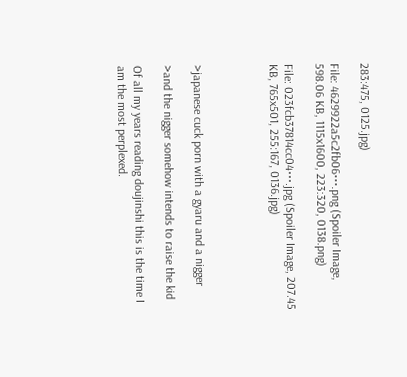283:475, 0125.jpg)

File: 4629922a5c2fb06⋯.png (Spoiler Image, 598.06 KB, 1115x1600, 223:320, 0138.png)

File: 023fcb37814cc04⋯.jpg (Spoiler Image, 207.45 KB, 765x501, 255:167, 0136.jpg)




>japanese cuck porn with a gyaru and a nigger

>and the nigger somehow intends to raise the kid

Of all my years reading doujinshi this is the time I am the most perplexed.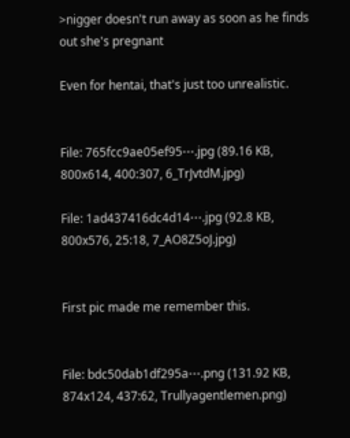>nigger doesn't run away as soon as he finds out she's pregnant

Even for hentai, that's just too unrealistic.


File: 765fcc9ae05ef95⋯.jpg (89.16 KB, 800x614, 400:307, 6_TrJvtdM.jpg)

File: 1ad437416dc4d14⋯.jpg (92.8 KB, 800x576, 25:18, 7_AO8Z5oJ.jpg)


First pic made me remember this.


File: bdc50dab1df295a⋯.png (131.92 KB, 874x124, 437:62, Trullyagentlemen.png)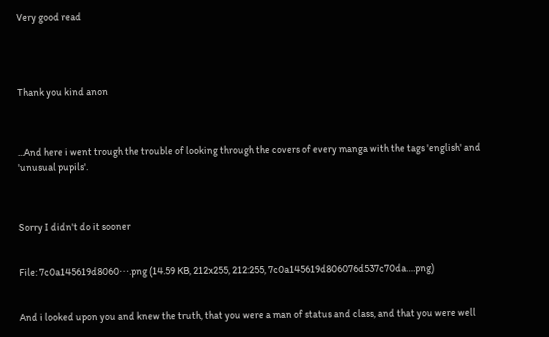Very good read




Thank you kind anon



...And here i went trough the trouble of looking through the covers of every manga with the tags 'english' and 'unusual pupils'.



Sorry I didn't do it sooner


File: 7c0a145619d8060⋯.png (14.59 KB, 212x255, 212:255, 7c0a145619d806076d537c70da….png)


And i looked upon you and knew the truth, that you were a man of status and class, and that you were well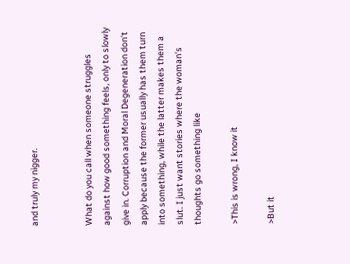and truly my nigger.


What do you call when someone struggles against how good something feels, only to slowly give in. Corruption and Moral Degeneration don't apply because the former usually has them turn into something, while the latter makes them a slut. I just want stories where the woman's thoughts go something like

>This is wrong, I know it

>But it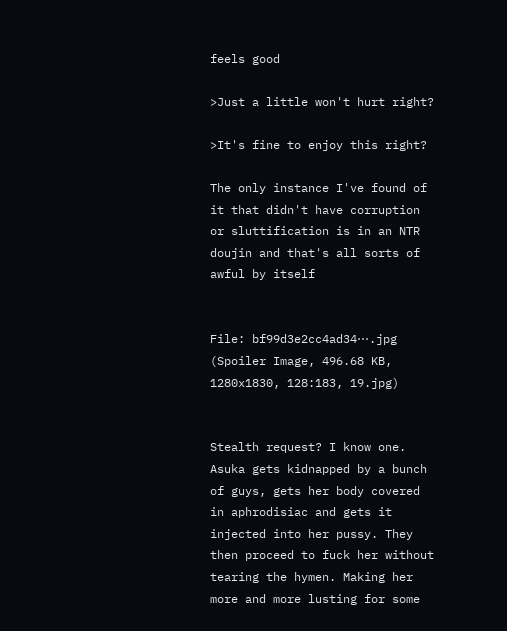feels good

>Just a little won't hurt right?

>It's fine to enjoy this right?

The only instance I've found of it that didn't have corruption or sluttification is in an NTR doujin and that's all sorts of awful by itself


File: bf99d3e2cc4ad34⋯.jpg (Spoiler Image, 496.68 KB, 1280x1830, 128:183, 19.jpg)


Stealth request? I know one. Asuka gets kidnapped by a bunch of guys, gets her body covered in aphrodisiac and gets it injected into her pussy. They then proceed to fuck her without tearing the hymen. Making her more and more lusting for some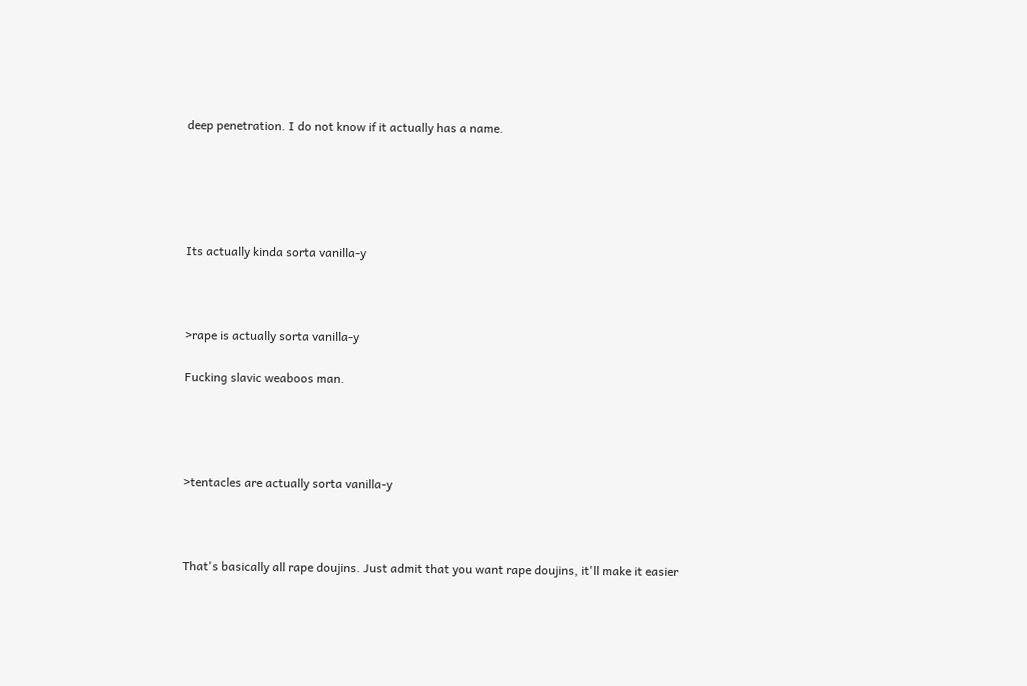deep penetration. I do not know if it actually has a name.





Its actually kinda sorta vanilla-y



>rape is actually sorta vanilla-y

Fucking slavic weaboos man.




>tentacles are actually sorta vanilla-y



That's basically all rape doujins. Just admit that you want rape doujins, it'll make it easier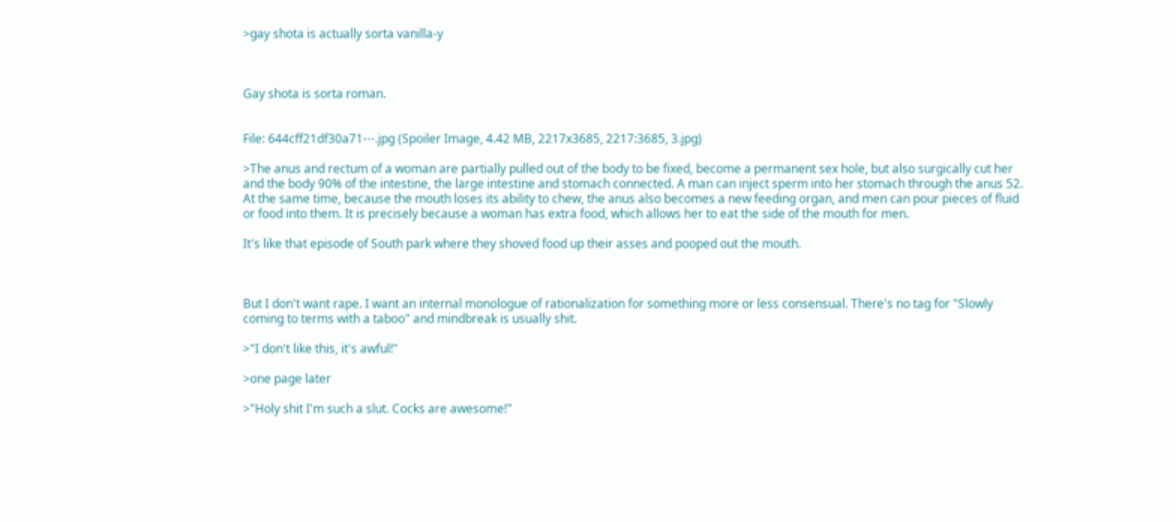>gay shota is actually sorta vanilla-y



Gay shota is sorta roman.


File: 644cff21df30a71⋯.jpg (Spoiler Image, 4.42 MB, 2217x3685, 2217:3685, 3.jpg)

>The anus and rectum of a woman are partially pulled out of the body to be fixed, become a permanent sex hole, but also surgically cut her and the body 90% of the intestine, the large intestine and stomach connected. A man can inject sperm into her stomach through the anus 52. At the same time, because the mouth loses its ability to chew, the anus also becomes a new feeding organ, and men can pour pieces of fluid or food into them. It is precisely because a woman has extra food, which allows her to eat the side of the mouth for men.

It's like that episode of South park where they shoved food up their asses and pooped out the mouth.



But I don't want rape. I want an internal monologue of rationalization for something more or less consensual. There's no tag for "Slowly coming to terms with a taboo" and mindbreak is usually shit.

>"I don't like this, it's awful!"

>one page later

>"Holy shit I'm such a slut. Cocks are awesome!"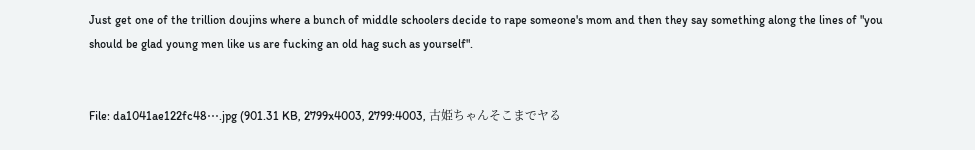Just get one of the trillion doujins where a bunch of middle schoolers decide to rape someone's mom and then they say something along the lines of "you should be glad young men like us are fucking an old hag such as yourself".


File: da1041ae122fc48⋯.jpg (901.31 KB, 2799x4003, 2799:4003, 古姫ちゃんそこまでヤる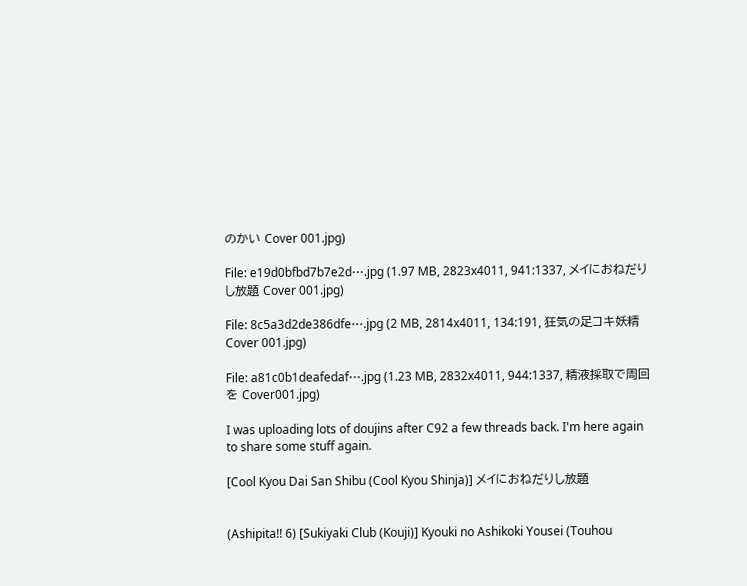のかい Cover 001.jpg)

File: e19d0bfbd7b7e2d⋯.jpg (1.97 MB, 2823x4011, 941:1337, メイにおねだりし放題 Cover 001.jpg)

File: 8c5a3d2de386dfe⋯.jpg (2 MB, 2814x4011, 134:191, 狂気の足コキ妖精 Cover 001.jpg)

File: a81c0b1deafedaf⋯.jpg (1.23 MB, 2832x4011, 944:1337, 精液採取で周回を Cover001.jpg)

I was uploading lots of doujins after C92 a few threads back. I'm here again to share some stuff again.

[Cool Kyou Dai San Shibu (Cool Kyou Shinja)] メイにおねだりし放題


(Ashipita!! 6) [Sukiyaki Club (Kouji)] Kyouki no Ashikoki Yousei (Touhou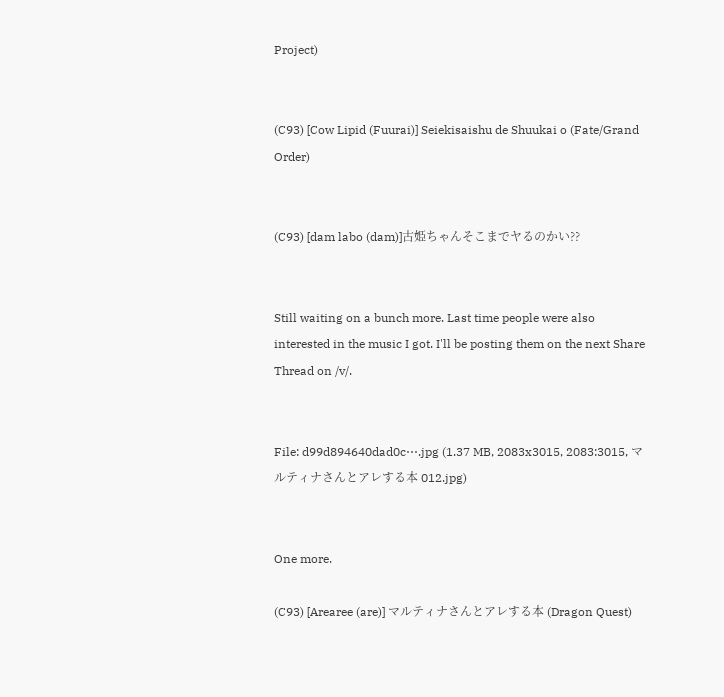Project)


(C93) [Cow Lipid (Fuurai)] Seiekisaishu de Shuukai o (Fate/Grand Order)


(C93) [dam labo (dam)]古姫ちゃんそこまでヤるのかい??


Still waiting on a bunch more. Last time people were also interested in the music I got. I'll be posting them on the next Share Thread on /v/.


File: d99d894640dad0c⋯.jpg (1.37 MB, 2083x3015, 2083:3015, マルティナさんとアレする本 012.jpg)


One more.

(C93) [Arearee (are)] マルティナさんとアレする本 (Dragon Quest)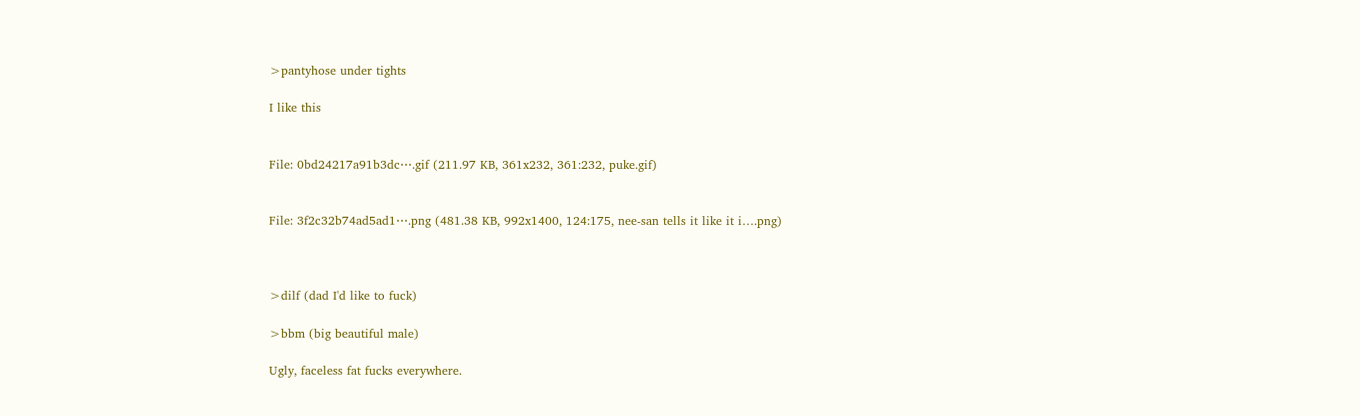>pantyhose under tights

I like this


File: 0bd24217a91b3dc⋯.gif (211.97 KB, 361x232, 361:232, puke.gif)


File: 3f2c32b74ad5ad1⋯.png (481.38 KB, 992x1400, 124:175, nee-san tells it like it i….png)



>dilf (dad I'd like to fuck)

>bbm (big beautiful male)

Ugly, faceless fat fucks everywhere.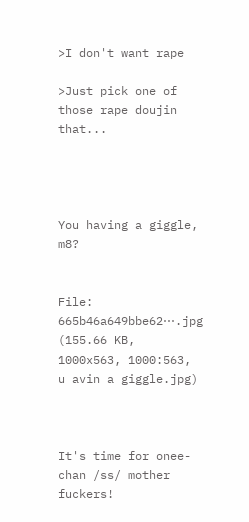>I don't want rape

>Just pick one of those rape doujin that...




You having a giggle, m8?


File: 665b46a649bbe62⋯.jpg (155.66 KB, 1000x563, 1000:563, u avin a giggle.jpg)



It's time for onee-chan /ss/ mother fuckers!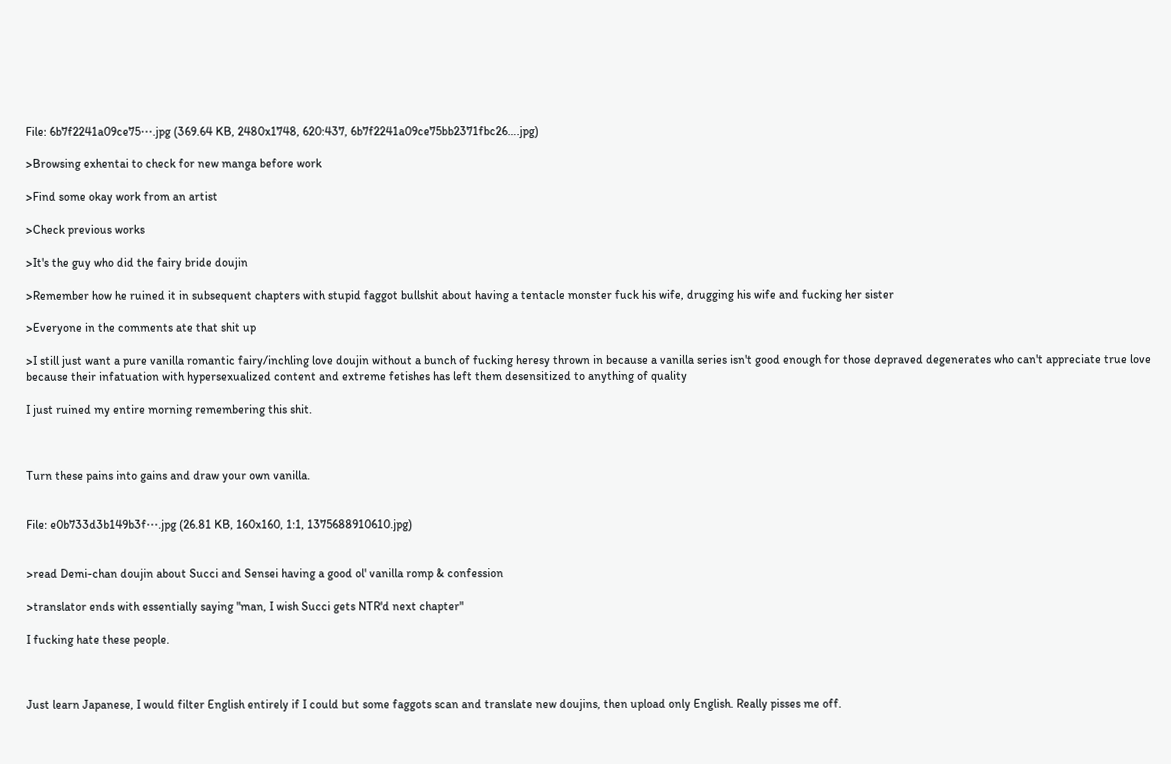File: 6b7f2241a09ce75⋯.jpg (369.64 KB, 2480x1748, 620:437, 6b7f2241a09ce75bb2371fbc26….jpg)

>Browsing exhentai to check for new manga before work

>Find some okay work from an artist

>Check previous works

>It's the guy who did the fairy bride doujin

>Remember how he ruined it in subsequent chapters with stupid faggot bullshit about having a tentacle monster fuck his wife, drugging his wife and fucking her sister

>Everyone in the comments ate that shit up

>I still just want a pure vanilla romantic fairy/inchling love doujin without a bunch of fucking heresy thrown in because a vanilla series isn't good enough for those depraved degenerates who can't appreciate true love because their infatuation with hypersexualized content and extreme fetishes has left them desensitized to anything of quality

I just ruined my entire morning remembering this shit.



Turn these pains into gains and draw your own vanilla.


File: e0b733d3b149b3f⋯.jpg (26.81 KB, 160x160, 1:1, 1375688910610.jpg)


>read Demi-chan doujin about Succi and Sensei having a good ol' vanilla romp & confession

>translator ends with essentially saying "man, I wish Succi gets NTR'd next chapter"

I fucking hate these people.



Just learn Japanese, I would filter English entirely if I could but some faggots scan and translate new doujins, then upload only English. Really pisses me off.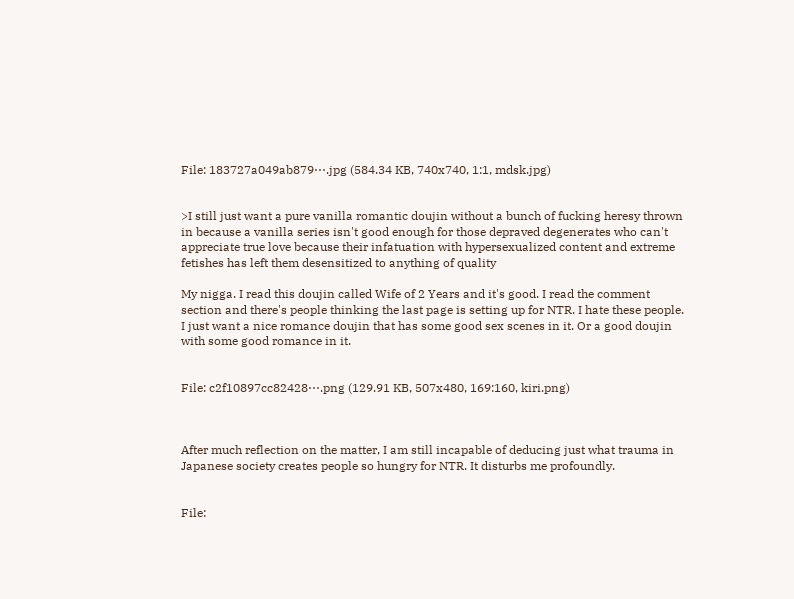File: 183727a049ab879⋯.jpg (584.34 KB, 740x740, 1:1, mdsk.jpg)


>I still just want a pure vanilla romantic doujin without a bunch of fucking heresy thrown in because a vanilla series isn't good enough for those depraved degenerates who can't appreciate true love because their infatuation with hypersexualized content and extreme fetishes has left them desensitized to anything of quality

My nigga. I read this doujin called Wife of 2 Years and it's good. I read the comment section and there's people thinking the last page is setting up for NTR. I hate these people. I just want a nice romance doujin that has some good sex scenes in it. Or a good doujin with some good romance in it.


File: c2f10897cc82428⋯.png (129.91 KB, 507x480, 169:160, kiri.png)



After much reflection on the matter, I am still incapable of deducing just what trauma in Japanese society creates people so hungry for NTR. It disturbs me profoundly.


File: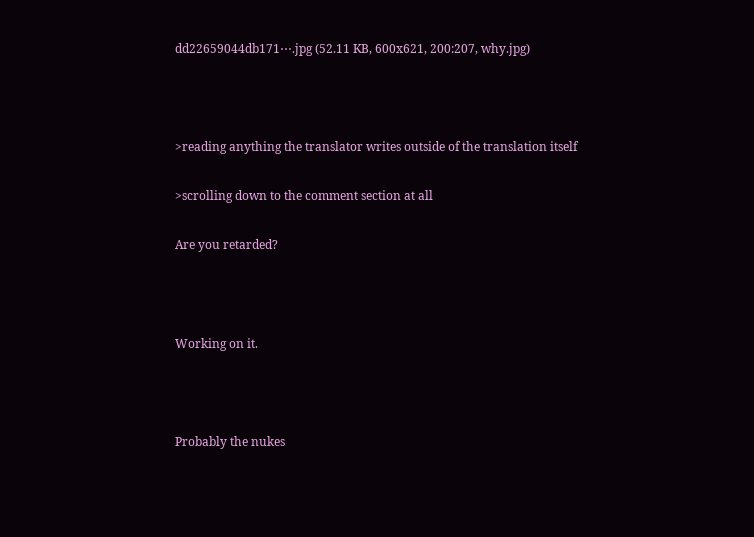dd22659044db171⋯.jpg (52.11 KB, 600x621, 200:207, why.jpg)



>reading anything the translator writes outside of the translation itself

>scrolling down to the comment section at all

Are you retarded?



Working on it.



Probably the nukes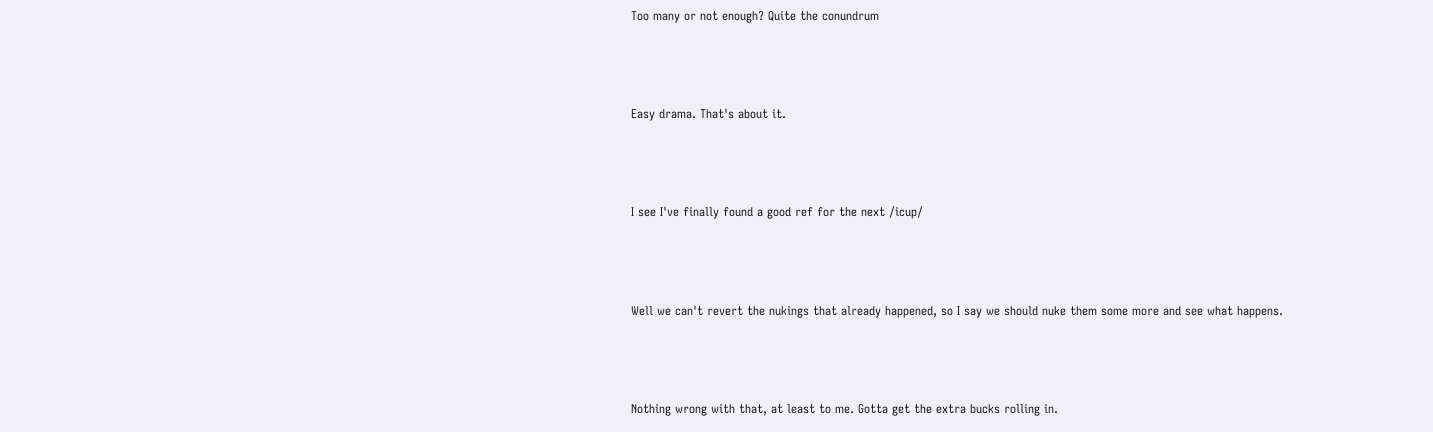Too many or not enough? Quite the conundrum



Easy drama. That's about it.



I see I've finally found a good ref for the next /icup/



Well we can't revert the nukings that already happened, so I say we should nuke them some more and see what happens.



Nothing wrong with that, at least to me. Gotta get the extra bucks rolling in.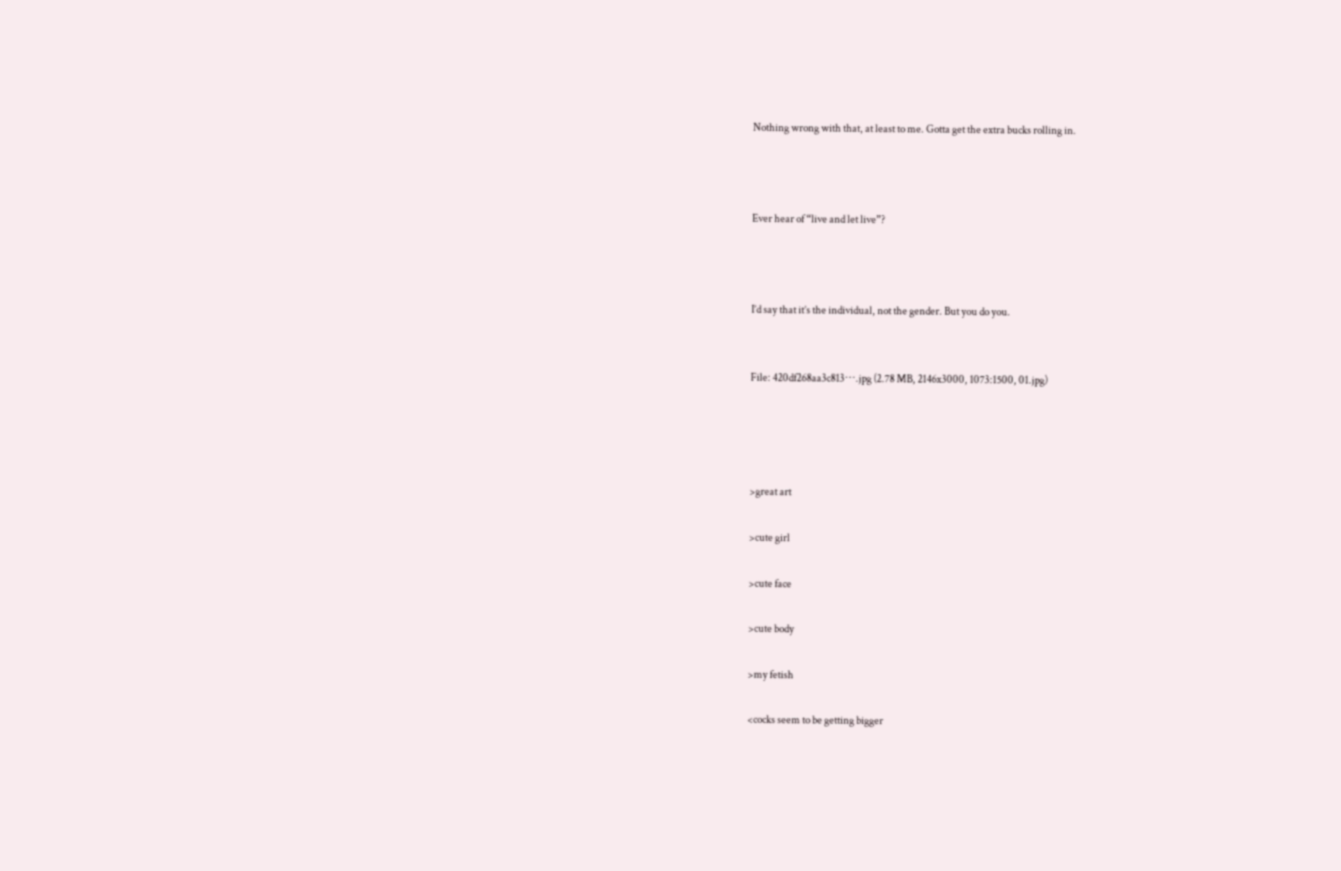Nothing wrong with that, at least to me. Gotta get the extra bucks rolling in.



Ever hear of “live and let live”?



I’d say that it’s the individual, not the gender. But you do you.


File: 420df268aa3c813⋯.jpg (2.78 MB, 2146x3000, 1073:1500, 01.jpg)




>great art

>cute girl

>cute face

>cute body

>my fetish

<cocks seem to be getting bigger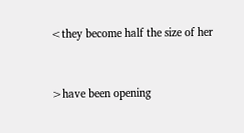<they become half the size of her



>have been opening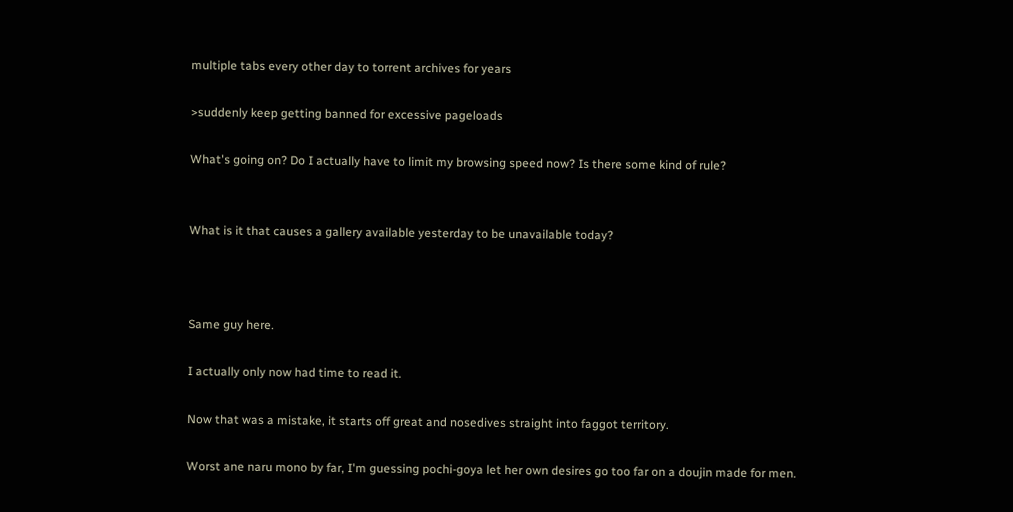multiple tabs every other day to torrent archives for years

>suddenly keep getting banned for excessive pageloads

What's going on? Do I actually have to limit my browsing speed now? Is there some kind of rule?


What is it that causes a gallery available yesterday to be unavailable today?



Same guy here.

I actually only now had time to read it.

Now that was a mistake, it starts off great and nosedives straight into faggot territory.

Worst ane naru mono by far, I'm guessing pochi-goya let her own desires go too far on a doujin made for men.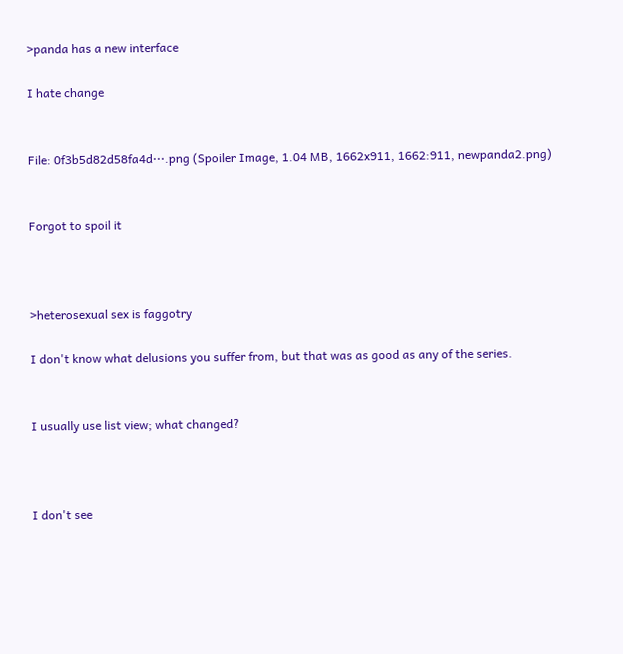>panda has a new interface

I hate change


File: 0f3b5d82d58fa4d⋯.png (Spoiler Image, 1.04 MB, 1662x911, 1662:911, newpanda2.png)


Forgot to spoil it



>heterosexual sex is faggotry

I don't know what delusions you suffer from, but that was as good as any of the series.


I usually use list view; what changed?



I don't see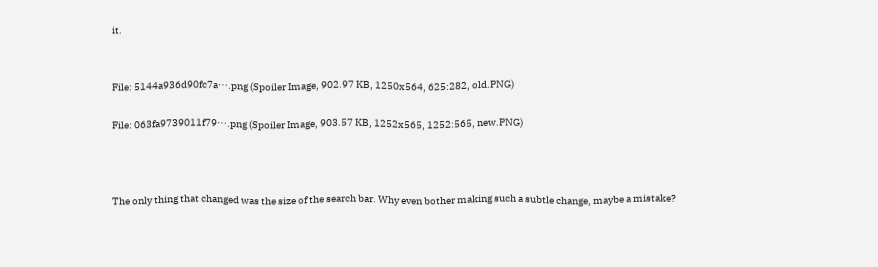it.


File: 5144a936d90fc7a⋯.png (Spoiler Image, 902.97 KB, 1250x564, 625:282, old.PNG)

File: 063fa9739011f79⋯.png (Spoiler Image, 903.57 KB, 1252x565, 1252:565, new.PNG)



The only thing that changed was the size of the search bar. Why even bother making such a subtle change, maybe a mistake?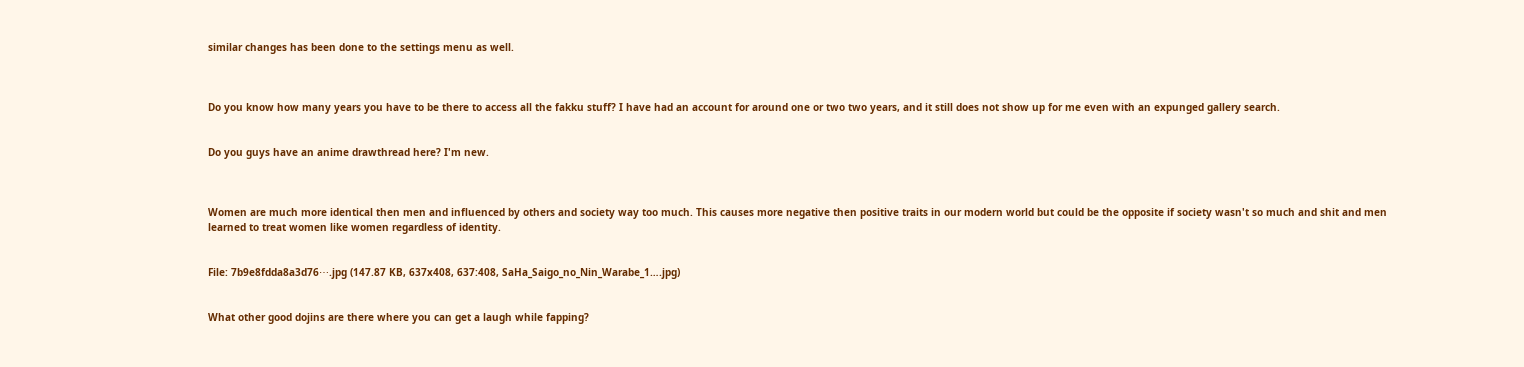similar changes has been done to the settings menu as well.



Do you know how many years you have to be there to access all the fakku stuff? I have had an account for around one or two two years, and it still does not show up for me even with an expunged gallery search.


Do you guys have an anime drawthread here? I'm new.



Women are much more identical then men and influenced by others and society way too much. This causes more negative then positive traits in our modern world but could be the opposite if society wasn't so much and shit and men learned to treat women like women regardless of identity.


File: 7b9e8fdda8a3d76⋯.jpg (147.87 KB, 637x408, 637:408, SaHa_Saigo_no_Nin_Warabe_1….jpg)


What other good dojins are there where you can get a laugh while fapping?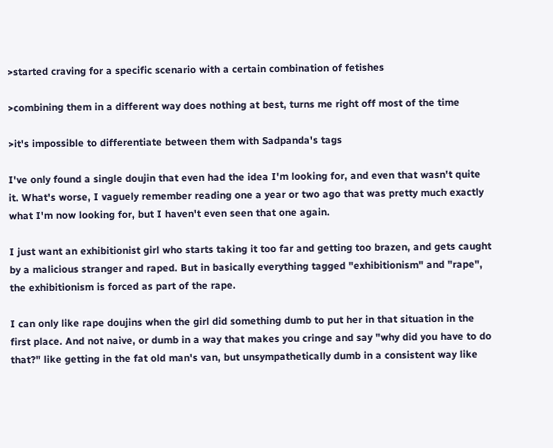>started craving for a specific scenario with a certain combination of fetishes

>combining them in a different way does nothing at best, turns me right off most of the time

>it's impossible to differentiate between them with Sadpanda's tags

I've only found a single doujin that even had the idea I'm looking for, and even that wasn't quite it. What's worse, I vaguely remember reading one a year or two ago that was pretty much exactly what I'm now looking for, but I haven't even seen that one again.

I just want an exhibitionist girl who starts taking it too far and getting too brazen, and gets caught by a malicious stranger and raped. But in basically everything tagged "exhibitionism" and "rape", the exhibitionism is forced as part of the rape.

I can only like rape doujins when the girl did something dumb to put her in that situation in the first place. And not naive, or dumb in a way that makes you cringe and say "why did you have to do that?" like getting in the fat old man's van, but unsympathetically dumb in a consistent way like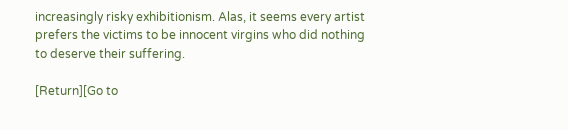increasingly risky exhibitionism. Alas, it seems every artist prefers the victims to be innocent virgins who did nothing to deserve their suffering.

[Return][Go to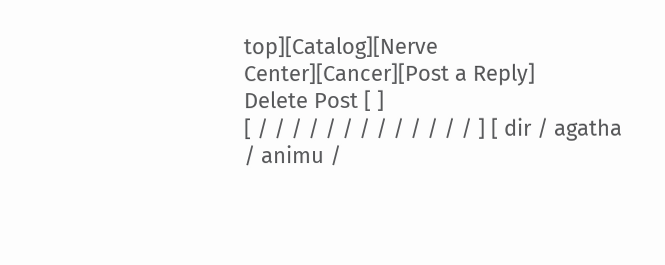top][Catalog][Nerve Center][Cancer][Post a Reply]
Delete Post [ ]
[ / / / / / / / / / / / / / ] [ dir / agatha / animu /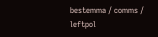bestemma / comms / leftpol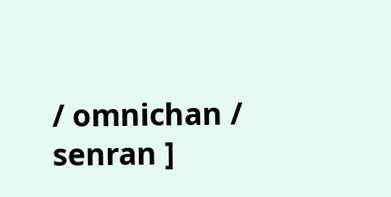/ omnichan / senran ]